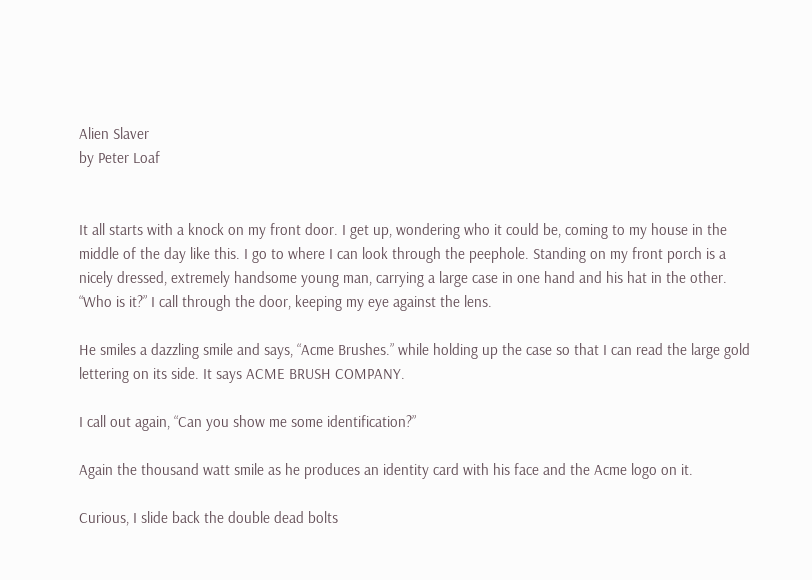Alien Slaver
by Peter Loaf


It all starts with a knock on my front door. I get up, wondering who it could be, coming to my house in the middle of the day like this. I go to where I can look through the peephole. Standing on my front porch is a nicely dressed, extremely handsome young man, carrying a large case in one hand and his hat in the other. “Who is it?” I call through the door, keeping my eye against the lens.

He smiles a dazzling smile and says, “Acme Brushes.” while holding up the case so that I can read the large gold lettering on its side. It says ACME BRUSH COMPANY.

I call out again, “Can you show me some identification?”

Again the thousand watt smile as he produces an identity card with his face and the Acme logo on it.

Curious, I slide back the double dead bolts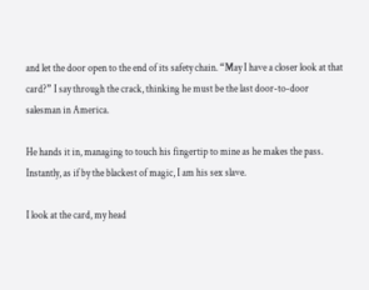and let the door open to the end of its safety chain. “May I have a closer look at that card?” I say through the crack, thinking he must be the last door-to-door salesman in America.

He hands it in, managing to touch his fingertip to mine as he makes the pass. Instantly, as if by the blackest of magic, I am his sex slave.

I look at the card, my head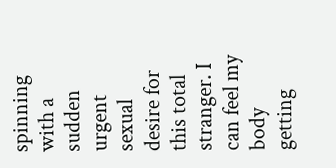spinning with a sudden urgent sexual desire for this total stranger. I can feel my body getting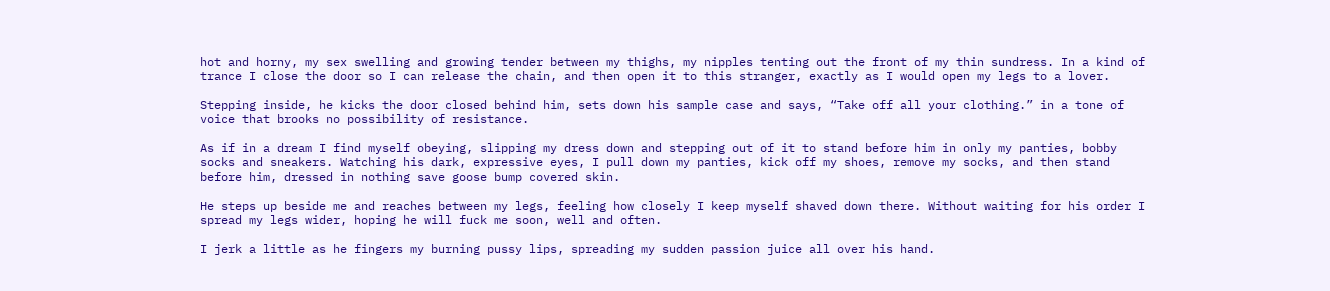hot and horny, my sex swelling and growing tender between my thighs, my nipples tenting out the front of my thin sundress. In a kind of trance I close the door so I can release the chain, and then open it to this stranger, exactly as I would open my legs to a lover.

Stepping inside, he kicks the door closed behind him, sets down his sample case and says, “Take off all your clothing.” in a tone of voice that brooks no possibility of resistance.

As if in a dream I find myself obeying, slipping my dress down and stepping out of it to stand before him in only my panties, bobby socks and sneakers. Watching his dark, expressive eyes, I pull down my panties, kick off my shoes, remove my socks, and then stand before him, dressed in nothing save goose bump covered skin.

He steps up beside me and reaches between my legs, feeling how closely I keep myself shaved down there. Without waiting for his order I spread my legs wider, hoping he will fuck me soon, well and often.

I jerk a little as he fingers my burning pussy lips, spreading my sudden passion juice all over his hand.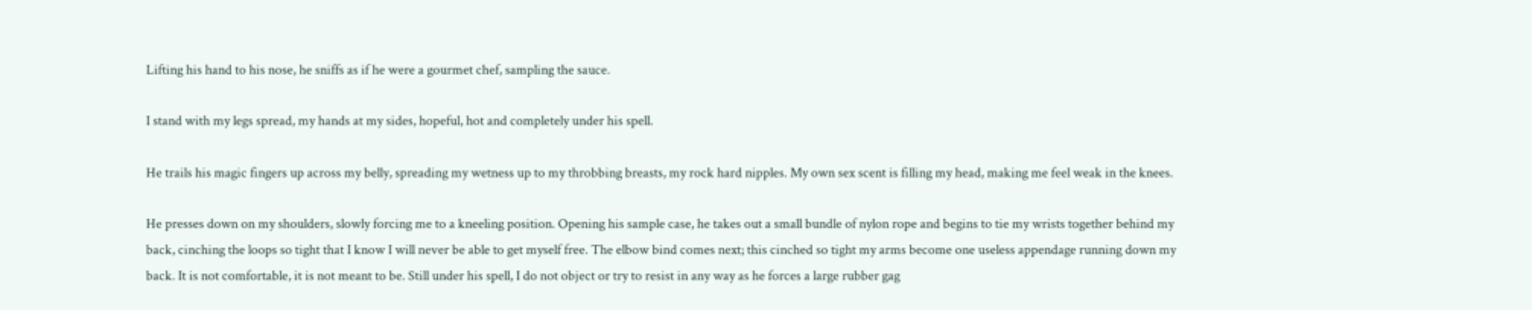Lifting his hand to his nose, he sniffs as if he were a gourmet chef, sampling the sauce.

I stand with my legs spread, my hands at my sides, hopeful, hot and completely under his spell.

He trails his magic fingers up across my belly, spreading my wetness up to my throbbing breasts, my rock hard nipples. My own sex scent is filling my head, making me feel weak in the knees.

He presses down on my shoulders, slowly forcing me to a kneeling position. Opening his sample case, he takes out a small bundle of nylon rope and begins to tie my wrists together behind my back, cinching the loops so tight that I know I will never be able to get myself free. The elbow bind comes next; this cinched so tight my arms become one useless appendage running down my back. It is not comfortable, it is not meant to be. Still under his spell, I do not object or try to resist in any way as he forces a large rubber gag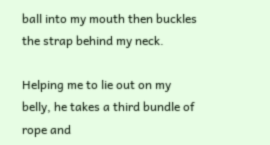ball into my mouth then buckles the strap behind my neck.

Helping me to lie out on my belly, he takes a third bundle of rope and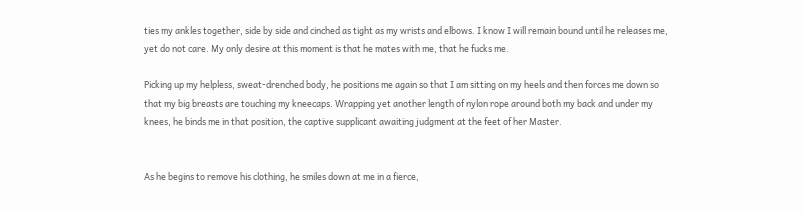ties my ankles together, side by side and cinched as tight as my wrists and elbows. I know I will remain bound until he releases me, yet do not care. My only desire at this moment is that he mates with me, that he fucks me.

Picking up my helpless, sweat-drenched body, he positions me again so that I am sitting on my heels and then forces me down so that my big breasts are touching my kneecaps. Wrapping yet another length of nylon rope around both my back and under my knees, he binds me in that position, the captive supplicant awaiting judgment at the feet of her Master.


As he begins to remove his clothing, he smiles down at me in a fierce,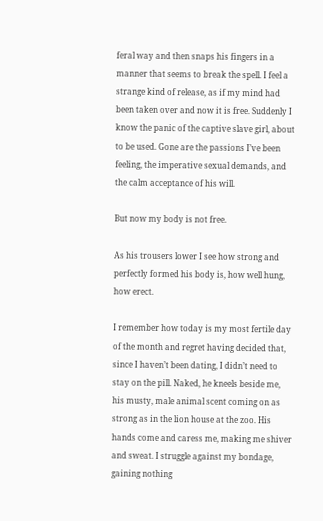feral way and then snaps his fingers in a manner that seems to break the spell. I feel a strange kind of release, as if my mind had been taken over and now it is free. Suddenly I know the panic of the captive slave girl, about to be used. Gone are the passions I’ve been feeling, the imperative sexual demands, and the calm acceptance of his will.

But now my body is not free.

As his trousers lower I see how strong and perfectly formed his body is, how well hung, how erect.

I remember how today is my most fertile day of the month and regret having decided that, since I haven’t been dating, I didn’t need to stay on the pill. Naked, he kneels beside me, his musty, male animal scent coming on as strong as in the lion house at the zoo. His hands come and caress me, making me shiver and sweat. I struggle against my bondage, gaining nothing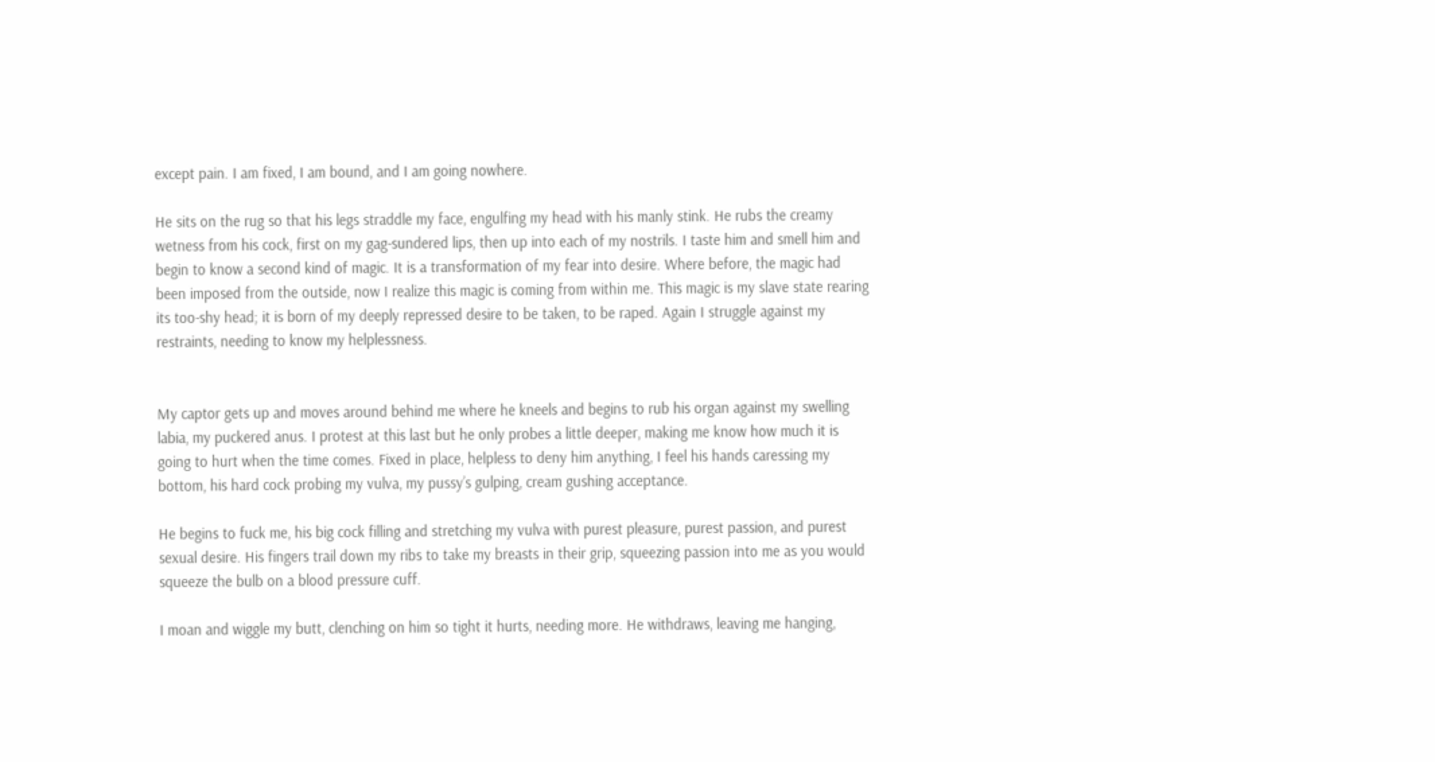except pain. I am fixed, I am bound, and I am going nowhere.

He sits on the rug so that his legs straddle my face, engulfing my head with his manly stink. He rubs the creamy wetness from his cock, first on my gag-sundered lips, then up into each of my nostrils. I taste him and smell him and begin to know a second kind of magic. It is a transformation of my fear into desire. Where before, the magic had been imposed from the outside, now I realize this magic is coming from within me. This magic is my slave state rearing its too-shy head; it is born of my deeply repressed desire to be taken, to be raped. Again I struggle against my restraints, needing to know my helplessness.


My captor gets up and moves around behind me where he kneels and begins to rub his organ against my swelling labia, my puckered anus. I protest at this last but he only probes a little deeper, making me know how much it is going to hurt when the time comes. Fixed in place, helpless to deny him anything, I feel his hands caressing my bottom, his hard cock probing my vulva, my pussy’s gulping, cream gushing acceptance.

He begins to fuck me, his big cock filling and stretching my vulva with purest pleasure, purest passion, and purest sexual desire. His fingers trail down my ribs to take my breasts in their grip, squeezing passion into me as you would squeeze the bulb on a blood pressure cuff.

I moan and wiggle my butt, clenching on him so tight it hurts, needing more. He withdraws, leaving me hanging,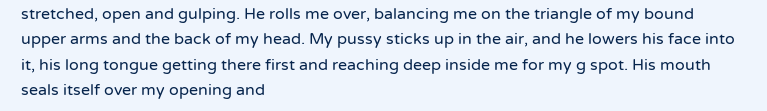stretched, open and gulping. He rolls me over, balancing me on the triangle of my bound upper arms and the back of my head. My pussy sticks up in the air, and he lowers his face into it, his long tongue getting there first and reaching deep inside me for my g spot. His mouth seals itself over my opening and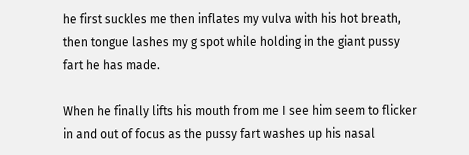he first suckles me then inflates my vulva with his hot breath, then tongue lashes my g spot while holding in the giant pussy fart he has made.

When he finally lifts his mouth from me I see him seem to flicker in and out of focus as the pussy fart washes up his nasal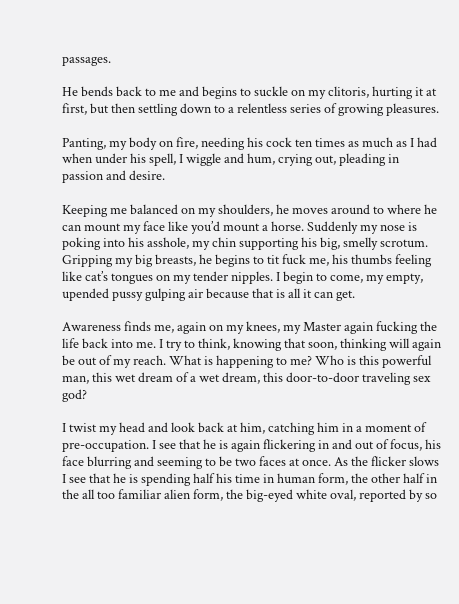passages.

He bends back to me and begins to suckle on my clitoris, hurting it at first, but then settling down to a relentless series of growing pleasures.

Panting, my body on fire, needing his cock ten times as much as I had when under his spell, I wiggle and hum, crying out, pleading in passion and desire.

Keeping me balanced on my shoulders, he moves around to where he can mount my face like you’d mount a horse. Suddenly my nose is poking into his asshole, my chin supporting his big, smelly scrotum. Gripping my big breasts, he begins to tit fuck me, his thumbs feeling like cat’s tongues on my tender nipples. I begin to come, my empty, upended pussy gulping air because that is all it can get.

Awareness finds me, again on my knees, my Master again fucking the life back into me. I try to think, knowing that soon, thinking will again be out of my reach. What is happening to me? Who is this powerful man, this wet dream of a wet dream, this door-to-door traveling sex god?

I twist my head and look back at him, catching him in a moment of pre-occupation. I see that he is again flickering in and out of focus, his face blurring and seeming to be two faces at once. As the flicker slows I see that he is spending half his time in human form, the other half in the all too familiar alien form, the big-eyed white oval, reported by so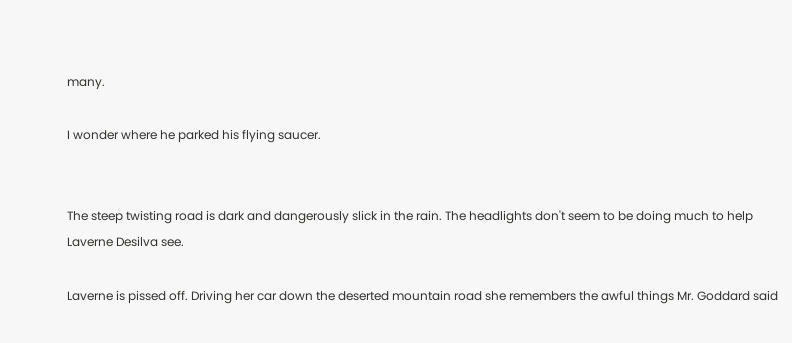many.

I wonder where he parked his flying saucer.


The steep twisting road is dark and dangerously slick in the rain. The headlights don't seem to be doing much to help Laverne Desilva see.

Laverne is pissed off. Driving her car down the deserted mountain road she remembers the awful things Mr. Goddard said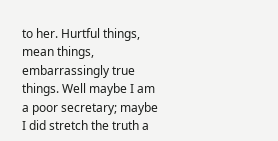to her. Hurtful things, mean things, embarrassingly true things. Well maybe I am a poor secretary; maybe I did stretch the truth a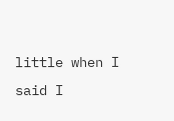little when I said I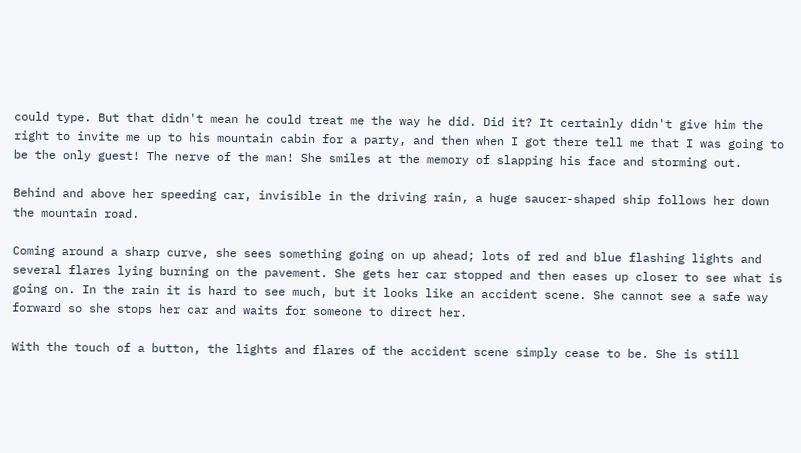could type. But that didn't mean he could treat me the way he did. Did it? It certainly didn't give him the right to invite me up to his mountain cabin for a party, and then when I got there tell me that I was going to be the only guest! The nerve of the man! She smiles at the memory of slapping his face and storming out.

Behind and above her speeding car, invisible in the driving rain, a huge saucer-shaped ship follows her down the mountain road.

Coming around a sharp curve, she sees something going on up ahead; lots of red and blue flashing lights and several flares lying burning on the pavement. She gets her car stopped and then eases up closer to see what is going on. In the rain it is hard to see much, but it looks like an accident scene. She cannot see a safe way forward so she stops her car and waits for someone to direct her.

With the touch of a button, the lights and flares of the accident scene simply cease to be. She is still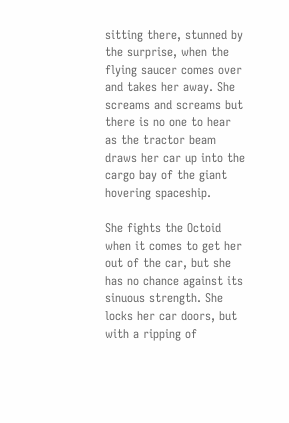sitting there, stunned by the surprise, when the flying saucer comes over and takes her away. She screams and screams but there is no one to hear as the tractor beam draws her car up into the cargo bay of the giant hovering spaceship.

She fights the Octoid when it comes to get her out of the car, but she has no chance against its sinuous strength. She locks her car doors, but with a ripping of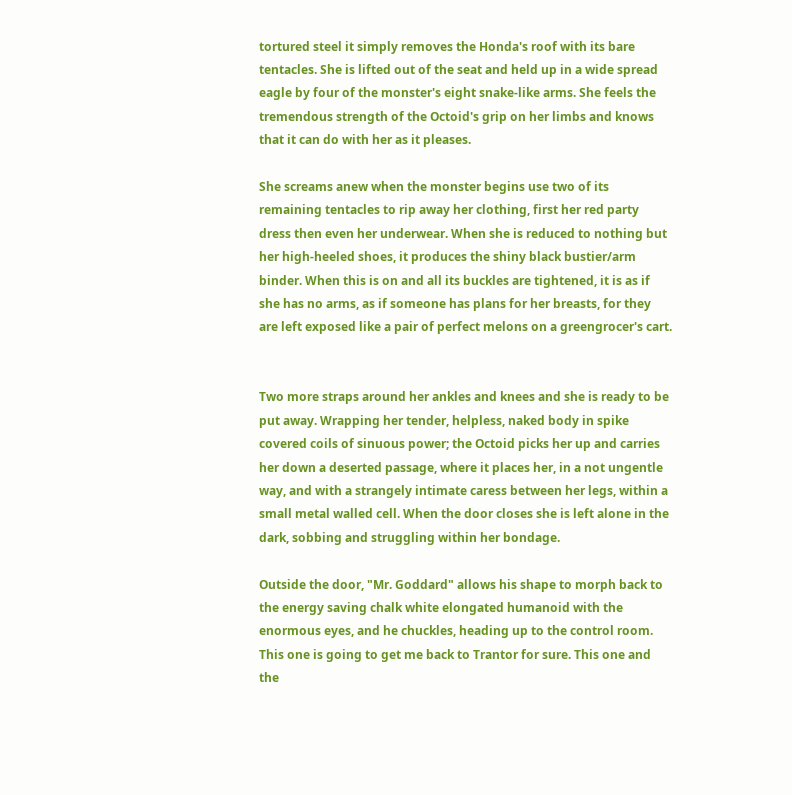tortured steel it simply removes the Honda's roof with its bare tentacles. She is lifted out of the seat and held up in a wide spread eagle by four of the monster's eight snake-like arms. She feels the tremendous strength of the Octoid's grip on her limbs and knows that it can do with her as it pleases.

She screams anew when the monster begins use two of its remaining tentacles to rip away her clothing, first her red party dress then even her underwear. When she is reduced to nothing but her high-heeled shoes, it produces the shiny black bustier/arm binder. When this is on and all its buckles are tightened, it is as if she has no arms, as if someone has plans for her breasts, for they are left exposed like a pair of perfect melons on a greengrocer's cart.


Two more straps around her ankles and knees and she is ready to be put away. Wrapping her tender, helpless, naked body in spike covered coils of sinuous power; the Octoid picks her up and carries her down a deserted passage, where it places her, in a not ungentle way, and with a strangely intimate caress between her legs, within a small metal walled cell. When the door closes she is left alone in the dark, sobbing and struggling within her bondage.

Outside the door, "Mr. Goddard" allows his shape to morph back to the energy saving chalk white elongated humanoid with the enormous eyes, and he chuckles, heading up to the control room. This one is going to get me back to Trantor for sure. This one and the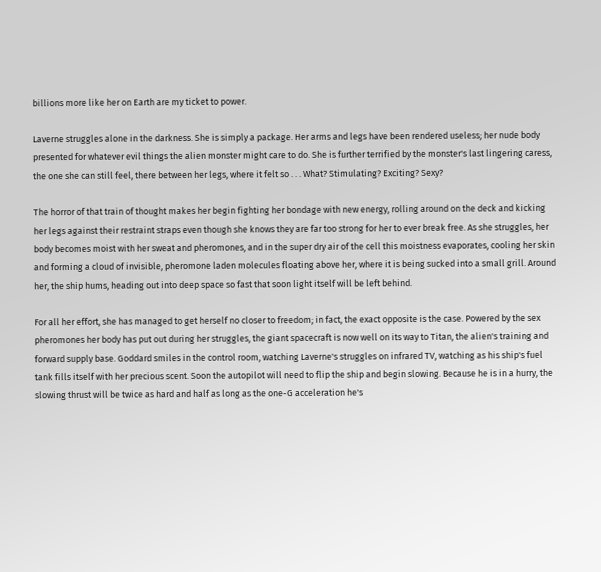billions more like her on Earth are my ticket to power.

Laverne struggles alone in the darkness. She is simply a package. Her arms and legs have been rendered useless; her nude body presented for whatever evil things the alien monster might care to do. She is further terrified by the monster's last lingering caress, the one she can still feel, there between her legs, where it felt so . . . What? Stimulating? Exciting? Sexy?

The horror of that train of thought makes her begin fighting her bondage with new energy, rolling around on the deck and kicking her legs against their restraint straps even though she knows they are far too strong for her to ever break free. As she struggles, her body becomes moist with her sweat and pheromones, and in the super dry air of the cell this moistness evaporates, cooling her skin and forming a cloud of invisible, pheromone laden molecules floating above her, where it is being sucked into a small grill. Around her, the ship hums, heading out into deep space so fast that soon light itself will be left behind.

For all her effort, she has managed to get herself no closer to freedom; in fact, the exact opposite is the case. Powered by the sex pheromones her body has put out during her struggles, the giant spacecraft is now well on its way to Titan, the alien's training and forward supply base. Goddard smiles in the control room, watching Laverne's struggles on infrared TV, watching as his ship's fuel tank fills itself with her precious scent. Soon the autopilot will need to flip the ship and begin slowing. Because he is in a hurry, the slowing thrust will be twice as hard and half as long as the one-G acceleration he's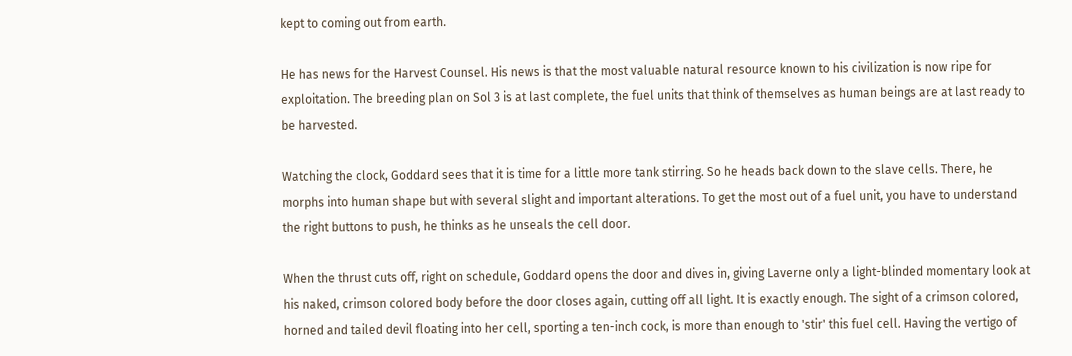kept to coming out from earth.

He has news for the Harvest Counsel. His news is that the most valuable natural resource known to his civilization is now ripe for exploitation. The breeding plan on Sol 3 is at last complete, the fuel units that think of themselves as human beings are at last ready to be harvested.

Watching the clock, Goddard sees that it is time for a little more tank stirring. So he heads back down to the slave cells. There, he morphs into human shape but with several slight and important alterations. To get the most out of a fuel unit, you have to understand the right buttons to push, he thinks as he unseals the cell door.

When the thrust cuts off, right on schedule, Goddard opens the door and dives in, giving Laverne only a light-blinded momentary look at his naked, crimson colored body before the door closes again, cutting off all light. It is exactly enough. The sight of a crimson colored, horned and tailed devil floating into her cell, sporting a ten-inch cock, is more than enough to 'stir' this fuel cell. Having the vertigo of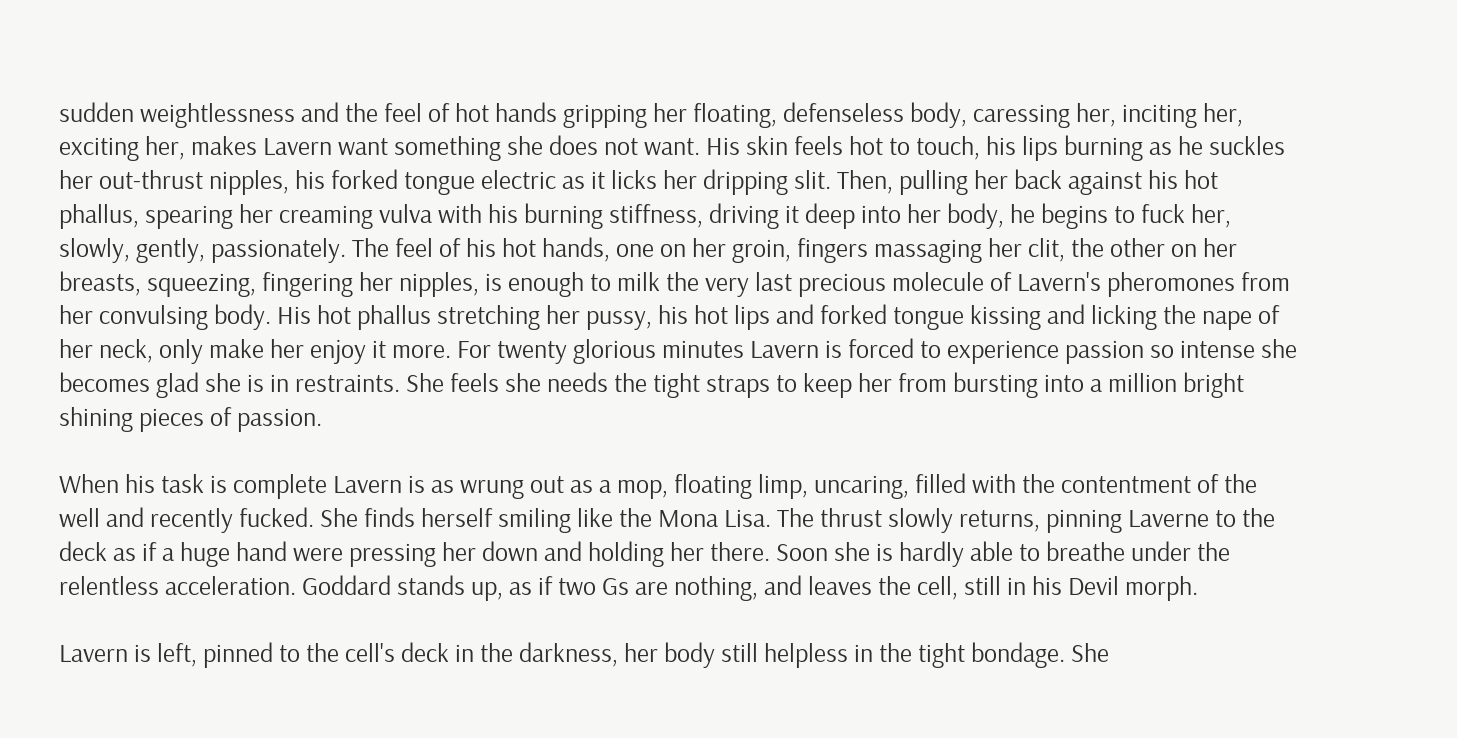sudden weightlessness and the feel of hot hands gripping her floating, defenseless body, caressing her, inciting her, exciting her, makes Lavern want something she does not want. His skin feels hot to touch, his lips burning as he suckles her out-thrust nipples, his forked tongue electric as it licks her dripping slit. Then, pulling her back against his hot phallus, spearing her creaming vulva with his burning stiffness, driving it deep into her body, he begins to fuck her, slowly, gently, passionately. The feel of his hot hands, one on her groin, fingers massaging her clit, the other on her breasts, squeezing, fingering her nipples, is enough to milk the very last precious molecule of Lavern's pheromones from her convulsing body. His hot phallus stretching her pussy, his hot lips and forked tongue kissing and licking the nape of her neck, only make her enjoy it more. For twenty glorious minutes Lavern is forced to experience passion so intense she becomes glad she is in restraints. She feels she needs the tight straps to keep her from bursting into a million bright shining pieces of passion.

When his task is complete Lavern is as wrung out as a mop, floating limp, uncaring, filled with the contentment of the well and recently fucked. She finds herself smiling like the Mona Lisa. The thrust slowly returns, pinning Laverne to the deck as if a huge hand were pressing her down and holding her there. Soon she is hardly able to breathe under the relentless acceleration. Goddard stands up, as if two Gs are nothing, and leaves the cell, still in his Devil morph.

Lavern is left, pinned to the cell's deck in the darkness, her body still helpless in the tight bondage. She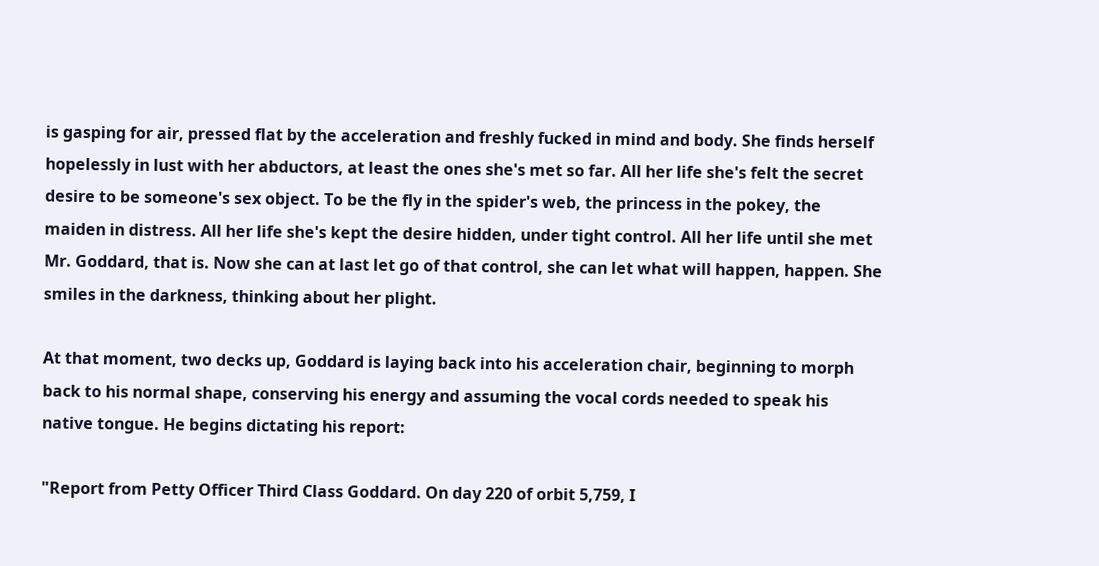is gasping for air, pressed flat by the acceleration and freshly fucked in mind and body. She finds herself hopelessly in lust with her abductors, at least the ones she's met so far. All her life she's felt the secret desire to be someone's sex object. To be the fly in the spider's web, the princess in the pokey, the maiden in distress. All her life she's kept the desire hidden, under tight control. All her life until she met Mr. Goddard, that is. Now she can at last let go of that control, she can let what will happen, happen. She smiles in the darkness, thinking about her plight.

At that moment, two decks up, Goddard is laying back into his acceleration chair, beginning to morph back to his normal shape, conserving his energy and assuming the vocal cords needed to speak his native tongue. He begins dictating his report:

"Report from Petty Officer Third Class Goddard. On day 220 of orbit 5,759, I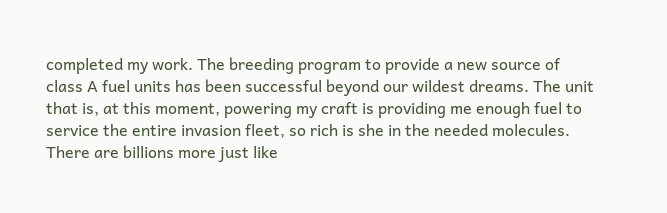completed my work. The breeding program to provide a new source of class A fuel units has been successful beyond our wildest dreams. The unit that is, at this moment, powering my craft is providing me enough fuel to service the entire invasion fleet, so rich is she in the needed molecules. There are billions more just like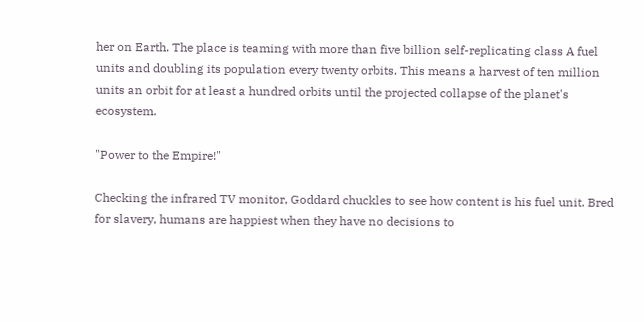her on Earth. The place is teaming with more than five billion self-replicating class A fuel units and doubling its population every twenty orbits. This means a harvest of ten million units an orbit for at least a hundred orbits until the projected collapse of the planet's ecosystem.

"Power to the Empire!"

Checking the infrared TV monitor, Goddard chuckles to see how content is his fuel unit. Bred for slavery, humans are happiest when they have no decisions to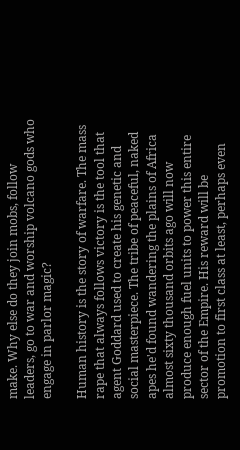make. Why else do they join mobs, follow leaders, go to war and worship volcano gods who engage in parlor magic?

Human history is the story of warfare. The mass rape that always follows victory is the tool that agent Goddard used to create his genetic and social masterpiece. The tribe of peaceful, naked apes he'd found wandering the plains of Africa almost sixty thousand orbits ago will now produce enough fuel units to power this entire sector of the Empire. His reward will be promotion to first class at least, perhaps even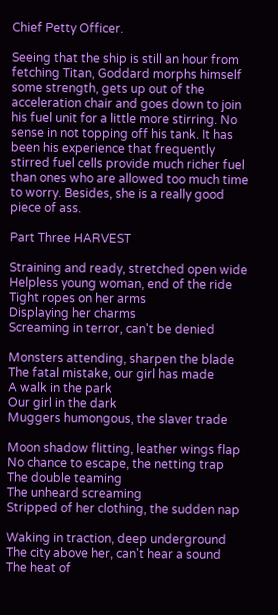Chief Petty Officer.

Seeing that the ship is still an hour from fetching Titan, Goddard morphs himself some strength, gets up out of the acceleration chair and goes down to join his fuel unit for a little more stirring. No sense in not topping off his tank. It has been his experience that frequently stirred fuel cells provide much richer fuel than ones who are allowed too much time to worry. Besides, she is a really good piece of ass.

Part Three HARVEST

Straining and ready, stretched open wide
Helpless young woman, end of the ride
Tight ropes on her arms
Displaying her charms
Screaming in terror, can't be denied

Monsters attending, sharpen the blade
The fatal mistake, our girl has made
A walk in the park
Our girl in the dark
Muggers humongous, the slaver trade

Moon shadow flitting, leather wings flap
No chance to escape, the netting trap
The double teaming
The unheard screaming
Stripped of her clothing, the sudden nap

Waking in traction, deep underground
The city above her, can't hear a sound
The heat of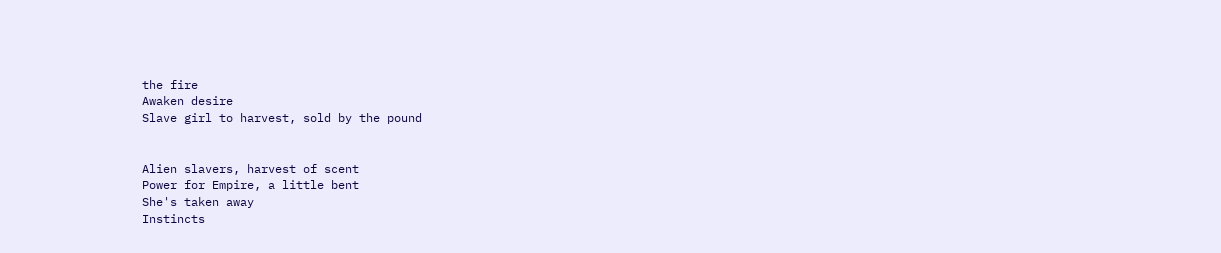the fire
Awaken desire
Slave girl to harvest, sold by the pound


Alien slavers, harvest of scent
Power for Empire, a little bent
She's taken away
Instincts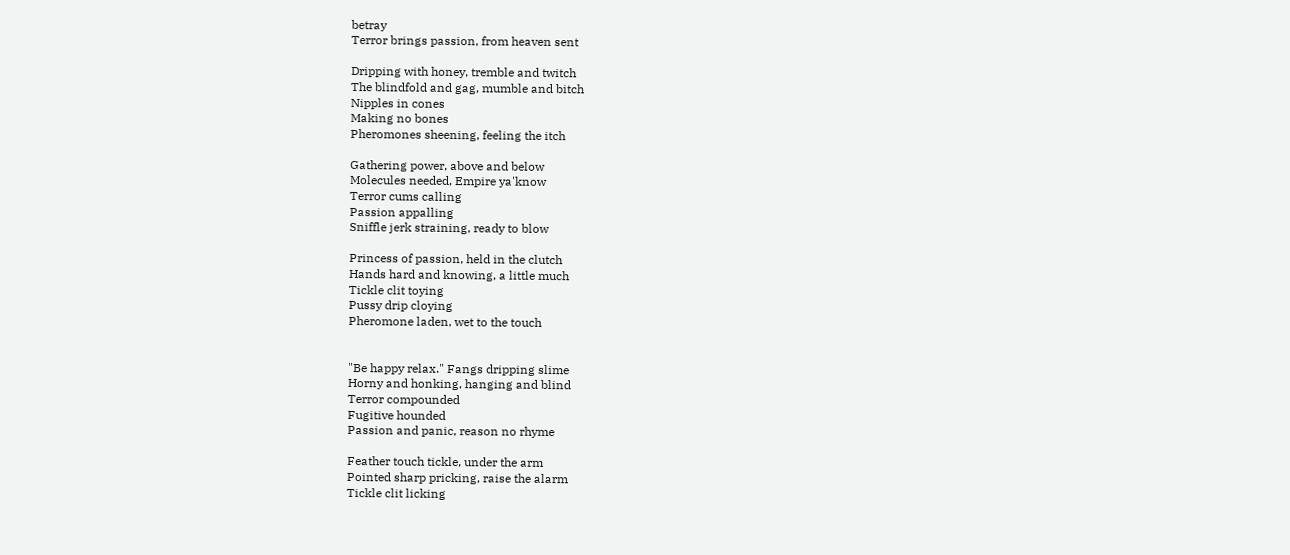betray
Terror brings passion, from heaven sent

Dripping with honey, tremble and twitch
The blindfold and gag, mumble and bitch
Nipples in cones
Making no bones
Pheromones sheening, feeling the itch

Gathering power, above and below
Molecules needed, Empire ya'know
Terror cums calling
Passion appalling
Sniffle jerk straining, ready to blow

Princess of passion, held in the clutch
Hands hard and knowing, a little much
Tickle clit toying
Pussy drip cloying
Pheromone laden, wet to the touch


"Be happy relax." Fangs dripping slime
Horny and honking, hanging and blind
Terror compounded
Fugitive hounded
Passion and panic, reason no rhyme

Feather touch tickle, under the arm
Pointed sharp pricking, raise the alarm
Tickle clit licking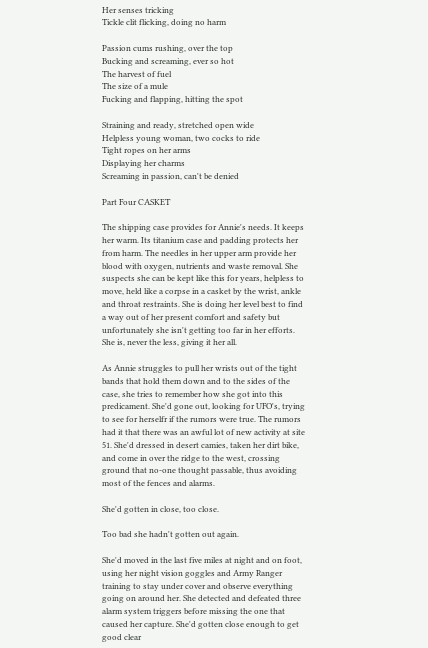Her senses tricking
Tickle clit flicking, doing no harm

Passion cums rushing, over the top
Bucking and screaming, ever so hot
The harvest of fuel
The size of a mule
Fucking and flapping, hitting the spot

Straining and ready, stretched open wide
Helpless young woman, two cocks to ride
Tight ropes on her arms
Displaying her charms
Screaming in passion, can't be denied

Part Four CASKET

The shipping case provides for Annie's needs. It keeps her warm. Its titanium case and padding protects her from harm. The needles in her upper arm provide her blood with oxygen, nutrients and waste removal. She suspects she can be kept like this for years, helpless to move, held like a corpse in a casket by the wrist, ankle and throat restraints. She is doing her level best to find a way out of her present comfort and safety but unfortunately she isn't getting too far in her efforts. She is, never the less, giving it her all.

As Annie struggles to pull her wrists out of the tight bands that hold them down and to the sides of the case, she tries to remember how she got into this predicament. She'd gone out, looking for UFO's, trying to see for herselfr if the rumors were true. The rumors had it that there was an awful lot of new activity at site 51. She'd dressed in desert camies, taken her dirt bike, and come in over the ridge to the west, crossing ground that no-one thought passable, thus avoiding most of the fences and alarms.

She'd gotten in close, too close.

Too bad she hadn't gotten out again.

She'd moved in the last five miles at night and on foot, using her night vision goggles and Army Ranger training to stay under cover and observe everything going on around her. She detected and defeated three alarm system triggers before missing the one that caused her capture. She'd gotten close enough to get good clear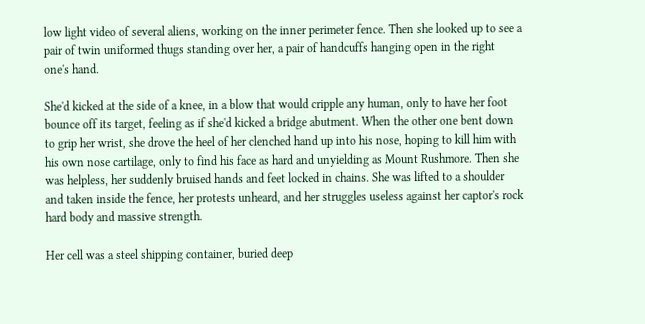low light video of several aliens, working on the inner perimeter fence. Then she looked up to see a pair of twin uniformed thugs standing over her, a pair of handcuffs hanging open in the right one's hand.

She'd kicked at the side of a knee, in a blow that would cripple any human, only to have her foot bounce off its target, feeling as if she'd kicked a bridge abutment. When the other one bent down to grip her wrist, she drove the heel of her clenched hand up into his nose, hoping to kill him with his own nose cartilage, only to find his face as hard and unyielding as Mount Rushmore. Then she was helpless, her suddenly bruised hands and feet locked in chains. She was lifted to a shoulder and taken inside the fence, her protests unheard, and her struggles useless against her captor's rock hard body and massive strength.

Her cell was a steel shipping container, buried deep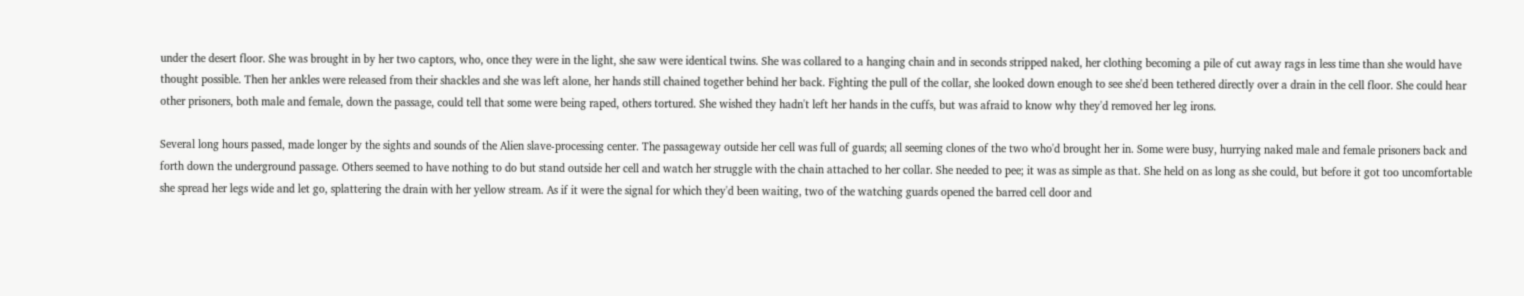under the desert floor. She was brought in by her two captors, who, once they were in the light, she saw were identical twins. She was collared to a hanging chain and in seconds stripped naked, her clothing becoming a pile of cut away rags in less time than she would have thought possible. Then her ankles were released from their shackles and she was left alone, her hands still chained together behind her back. Fighting the pull of the collar, she looked down enough to see she'd been tethered directly over a drain in the cell floor. She could hear other prisoners, both male and female, down the passage, could tell that some were being raped, others tortured. She wished they hadn't left her hands in the cuffs, but was afraid to know why they'd removed her leg irons.

Several long hours passed, made longer by the sights and sounds of the Alien slave-processing center. The passageway outside her cell was full of guards; all seeming clones of the two who'd brought her in. Some were busy, hurrying naked male and female prisoners back and forth down the underground passage. Others seemed to have nothing to do but stand outside her cell and watch her struggle with the chain attached to her collar. She needed to pee; it was as simple as that. She held on as long as she could, but before it got too uncomfortable she spread her legs wide and let go, splattering the drain with her yellow stream. As if it were the signal for which they'd been waiting, two of the watching guards opened the barred cell door and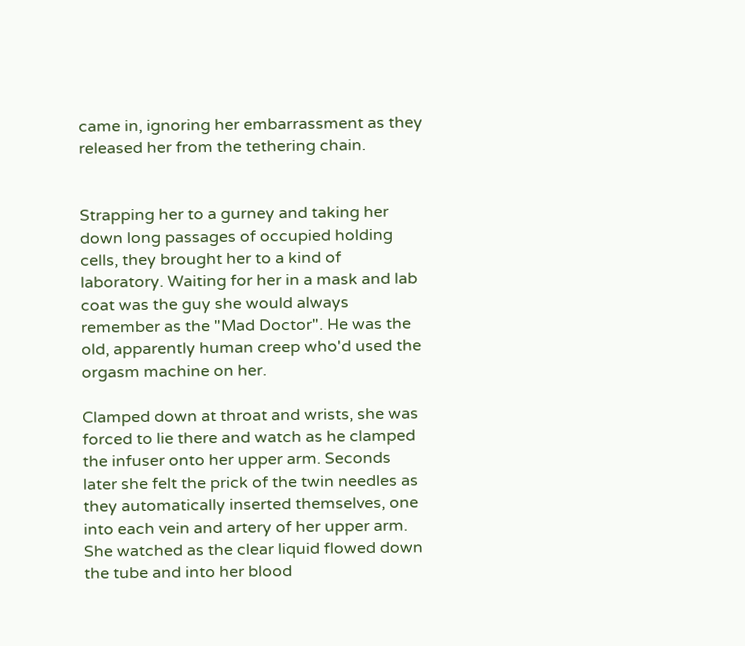came in, ignoring her embarrassment as they released her from the tethering chain.


Strapping her to a gurney and taking her down long passages of occupied holding cells, they brought her to a kind of laboratory. Waiting for her in a mask and lab coat was the guy she would always remember as the "Mad Doctor". He was the old, apparently human creep who'd used the orgasm machine on her.

Clamped down at throat and wrists, she was forced to lie there and watch as he clamped the infuser onto her upper arm. Seconds later she felt the prick of the twin needles as they automatically inserted themselves, one into each vein and artery of her upper arm. She watched as the clear liquid flowed down the tube and into her blood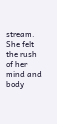stream. She felt the rush of her mind and body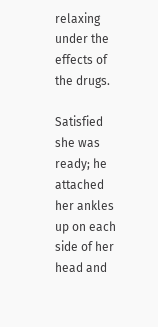relaxing under the effects of the drugs.

Satisfied she was ready; he attached her ankles up on each side of her head and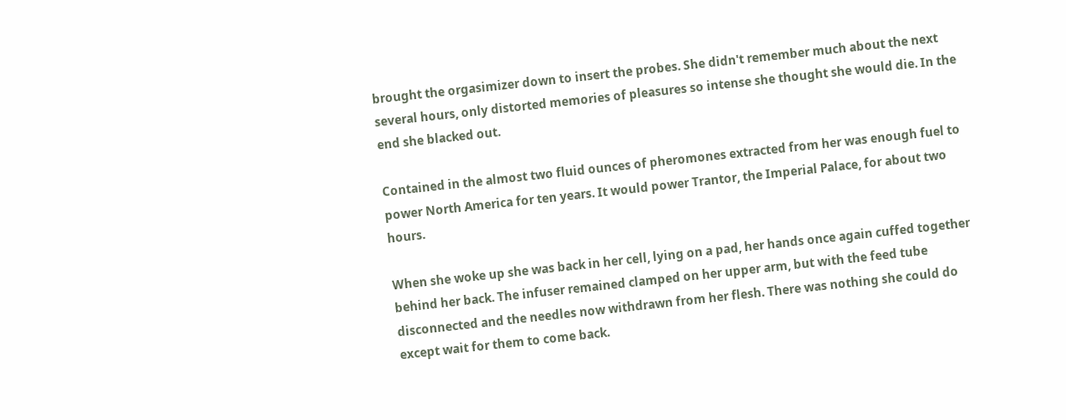brought the orgasimizer down to insert the probes. She didn't remember much about the next several hours, only distorted memories of pleasures so intense she thought she would die. In the end she blacked out.

Contained in the almost two fluid ounces of pheromones extracted from her was enough fuel to power North America for ten years. It would power Trantor, the Imperial Palace, for about two hours.

When she woke up she was back in her cell, lying on a pad, her hands once again cuffed together behind her back. The infuser remained clamped on her upper arm, but with the feed tube disconnected and the needles now withdrawn from her flesh. There was nothing she could do except wait for them to come back.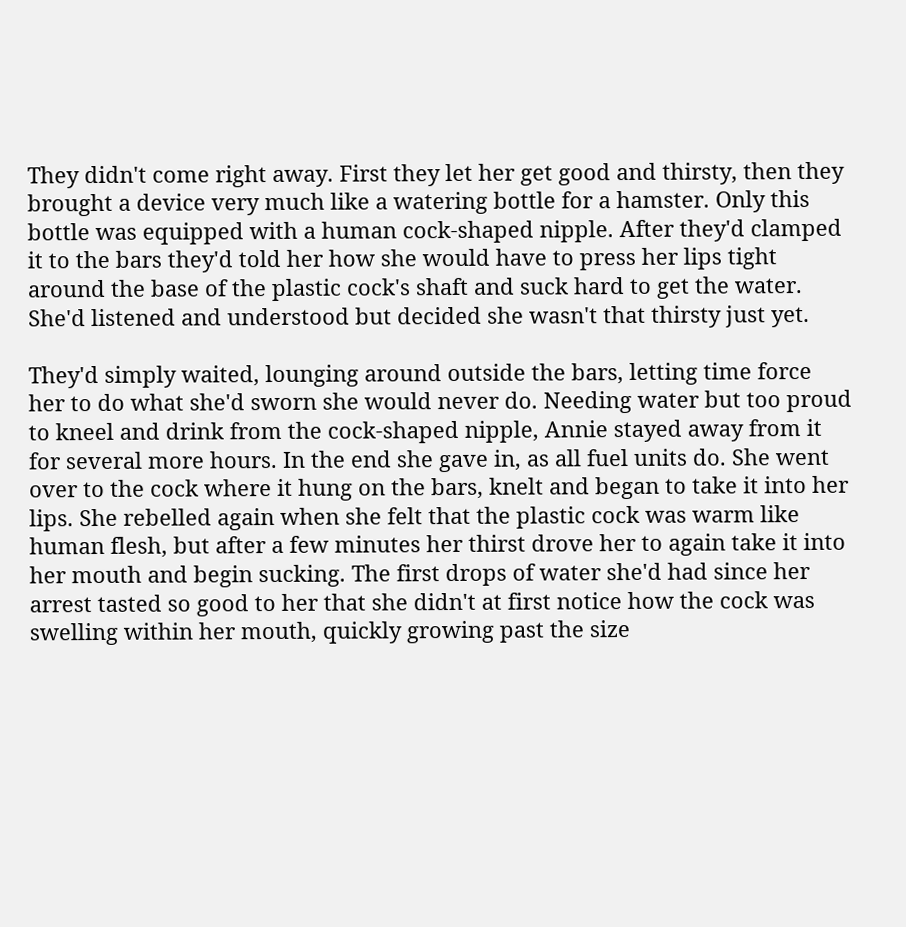They didn't come right away. First they let her get good and thirsty, then they brought a device very much like a watering bottle for a hamster. Only this bottle was equipped with a human cock-shaped nipple. After they'd clamped it to the bars they'd told her how she would have to press her lips tight around the base of the plastic cock's shaft and suck hard to get the water. She'd listened and understood but decided she wasn't that thirsty just yet.

They'd simply waited, lounging around outside the bars, letting time force her to do what she'd sworn she would never do. Needing water but too proud to kneel and drink from the cock-shaped nipple, Annie stayed away from it for several more hours. In the end she gave in, as all fuel units do. She went over to the cock where it hung on the bars, knelt and began to take it into her lips. She rebelled again when she felt that the plastic cock was warm like human flesh, but after a few minutes her thirst drove her to again take it into her mouth and begin sucking. The first drops of water she'd had since her arrest tasted so good to her that she didn't at first notice how the cock was swelling within her mouth, quickly growing past the size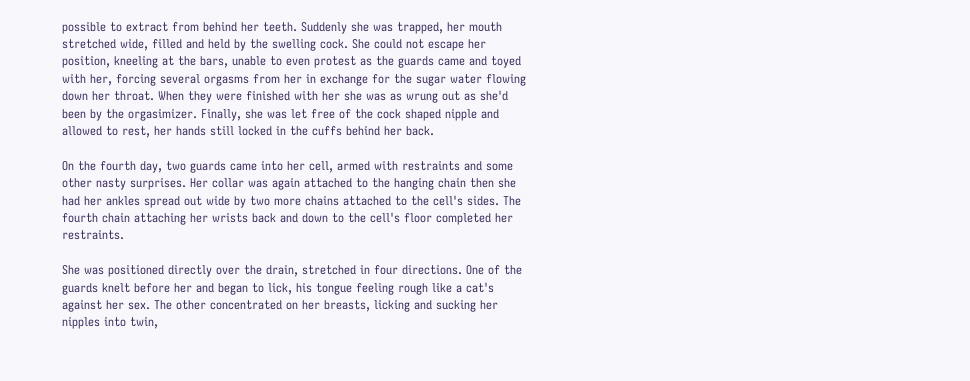possible to extract from behind her teeth. Suddenly she was trapped, her mouth stretched wide, filled and held by the swelling cock. She could not escape her position, kneeling at the bars, unable to even protest as the guards came and toyed with her, forcing several orgasms from her in exchange for the sugar water flowing down her throat. When they were finished with her she was as wrung out as she'd been by the orgasimizer. Finally, she was let free of the cock shaped nipple and allowed to rest, her hands still locked in the cuffs behind her back.

On the fourth day, two guards came into her cell, armed with restraints and some other nasty surprises. Her collar was again attached to the hanging chain then she had her ankles spread out wide by two more chains attached to the cell's sides. The fourth chain attaching her wrists back and down to the cell's floor completed her restraints.

She was positioned directly over the drain, stretched in four directions. One of the guards knelt before her and began to lick, his tongue feeling rough like a cat's against her sex. The other concentrated on her breasts, licking and sucking her nipples into twin,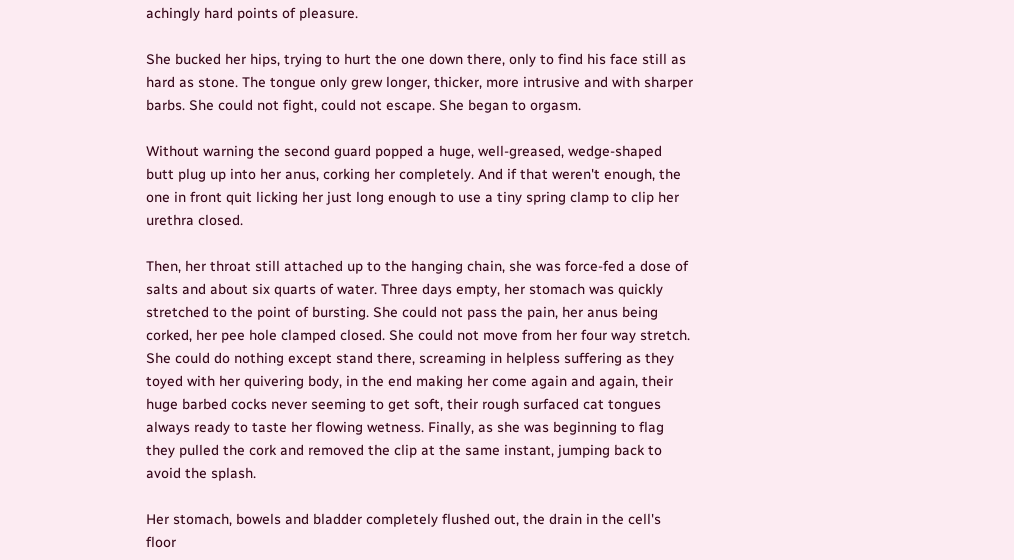achingly hard points of pleasure.

She bucked her hips, trying to hurt the one down there, only to find his face still as hard as stone. The tongue only grew longer, thicker, more intrusive and with sharper barbs. She could not fight, could not escape. She began to orgasm.

Without warning the second guard popped a huge, well-greased, wedge-shaped butt plug up into her anus, corking her completely. And if that weren't enough, the one in front quit licking her just long enough to use a tiny spring clamp to clip her urethra closed.

Then, her throat still attached up to the hanging chain, she was force-fed a dose of salts and about six quarts of water. Three days empty, her stomach was quickly stretched to the point of bursting. She could not pass the pain, her anus being corked, her pee hole clamped closed. She could not move from her four way stretch. She could do nothing except stand there, screaming in helpless suffering as they toyed with her quivering body, in the end making her come again and again, their huge barbed cocks never seeming to get soft, their rough surfaced cat tongues always ready to taste her flowing wetness. Finally, as she was beginning to flag they pulled the cork and removed the clip at the same instant, jumping back to avoid the splash.

Her stomach, bowels and bladder completely flushed out, the drain in the cell's floor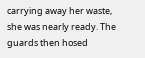carrying away her waste, she was nearly ready. The guards then hosed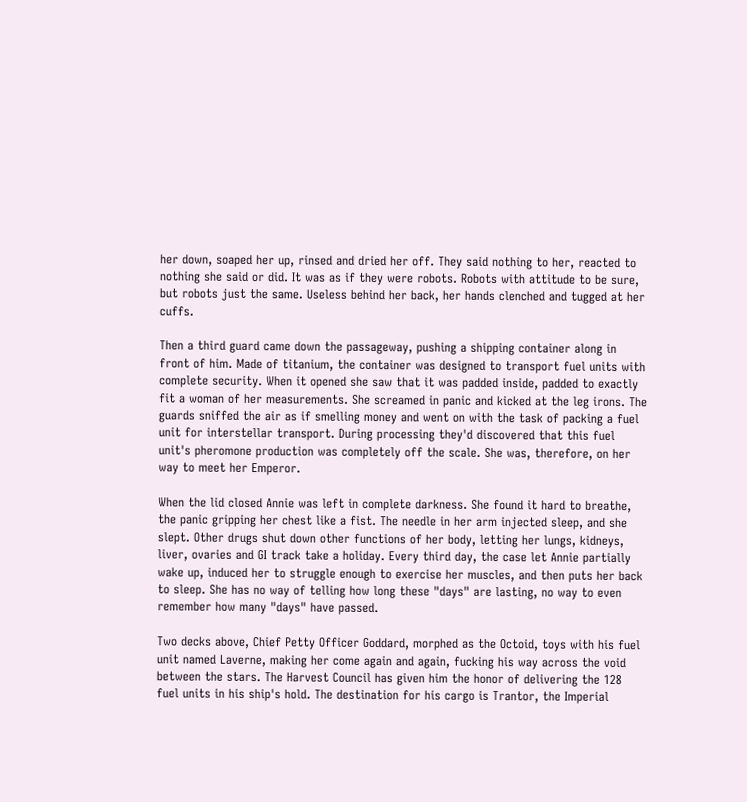her down, soaped her up, rinsed and dried her off. They said nothing to her, reacted to nothing she said or did. It was as if they were robots. Robots with attitude to be sure, but robots just the same. Useless behind her back, her hands clenched and tugged at her cuffs.

Then a third guard came down the passageway, pushing a shipping container along in front of him. Made of titanium, the container was designed to transport fuel units with complete security. When it opened she saw that it was padded inside, padded to exactly fit a woman of her measurements. She screamed in panic and kicked at the leg irons. The guards sniffed the air as if smelling money and went on with the task of packing a fuel unit for interstellar transport. During processing they'd discovered that this fuel unit's pheromone production was completely off the scale. She was, therefore, on her way to meet her Emperor.

When the lid closed Annie was left in complete darkness. She found it hard to breathe, the panic gripping her chest like a fist. The needle in her arm injected sleep, and she slept. Other drugs shut down other functions of her body, letting her lungs, kidneys, liver, ovaries and GI track take a holiday. Every third day, the case let Annie partially wake up, induced her to struggle enough to exercise her muscles, and then puts her back to sleep. She has no way of telling how long these "days" are lasting, no way to even remember how many "days" have passed.

Two decks above, Chief Petty Officer Goddard, morphed as the Octoid, toys with his fuel unit named Laverne, making her come again and again, fucking his way across the void between the stars. The Harvest Council has given him the honor of delivering the 128 fuel units in his ship's hold. The destination for his cargo is Trantor, the Imperial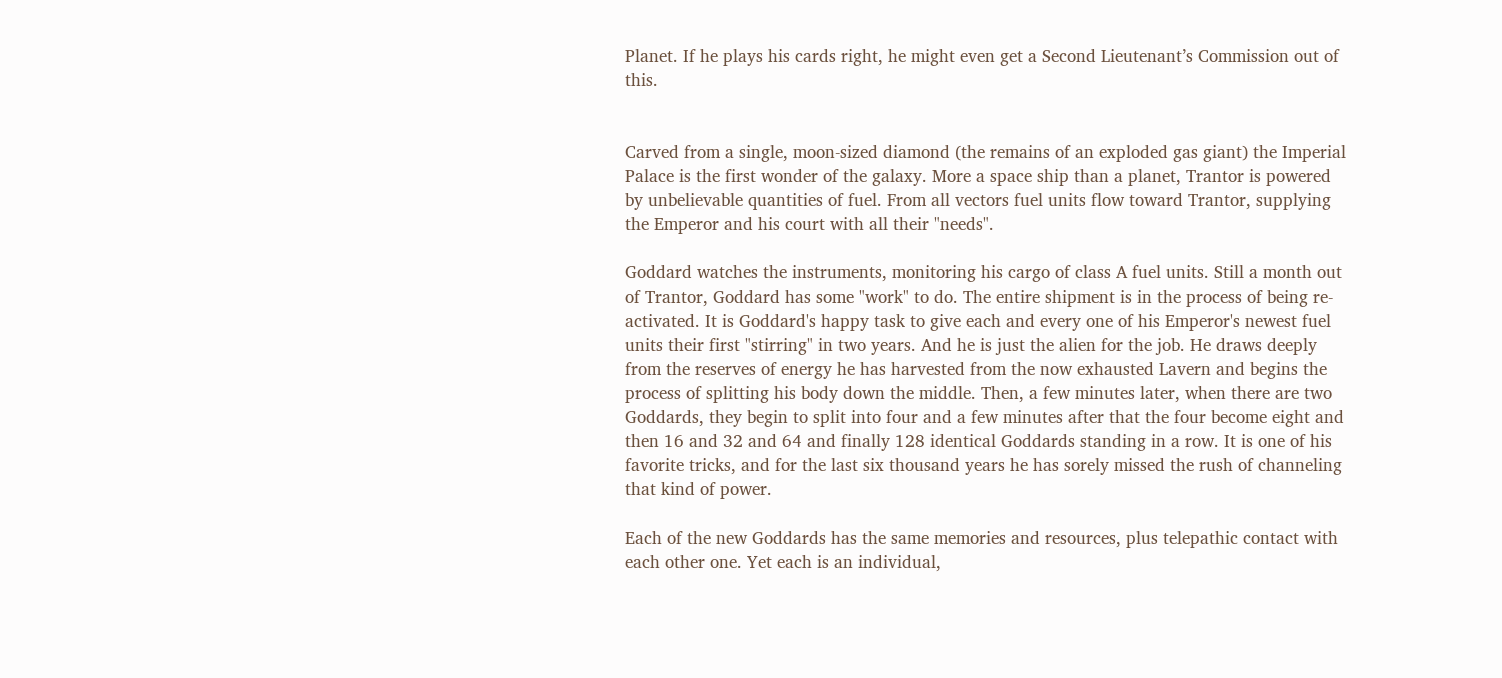Planet. If he plays his cards right, he might even get a Second Lieutenant’s Commission out of this.


Carved from a single, moon-sized diamond (the remains of an exploded gas giant) the Imperial Palace is the first wonder of the galaxy. More a space ship than a planet, Trantor is powered by unbelievable quantities of fuel. From all vectors fuel units flow toward Trantor, supplying the Emperor and his court with all their "needs".

Goddard watches the instruments, monitoring his cargo of class A fuel units. Still a month out of Trantor, Goddard has some "work" to do. The entire shipment is in the process of being re-activated. It is Goddard's happy task to give each and every one of his Emperor's newest fuel units their first "stirring" in two years. And he is just the alien for the job. He draws deeply from the reserves of energy he has harvested from the now exhausted Lavern and begins the process of splitting his body down the middle. Then, a few minutes later, when there are two Goddards, they begin to split into four and a few minutes after that the four become eight and then 16 and 32 and 64 and finally 128 identical Goddards standing in a row. It is one of his favorite tricks, and for the last six thousand years he has sorely missed the rush of channeling that kind of power.

Each of the new Goddards has the same memories and resources, plus telepathic contact with each other one. Yet each is an individual,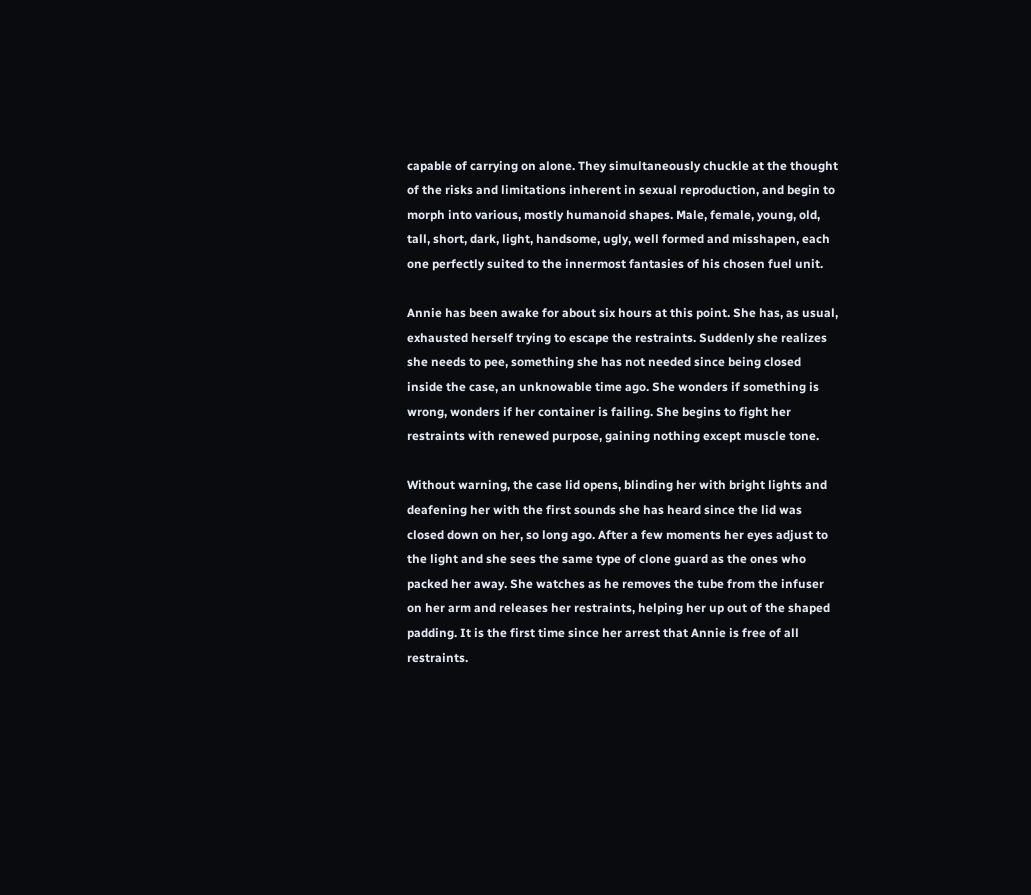capable of carrying on alone. They simultaneously chuckle at the thought of the risks and limitations inherent in sexual reproduction, and begin to morph into various, mostly humanoid shapes. Male, female, young, old, tall, short, dark, light, handsome, ugly, well formed and misshapen, each one perfectly suited to the innermost fantasies of his chosen fuel unit.

Annie has been awake for about six hours at this point. She has, as usual, exhausted herself trying to escape the restraints. Suddenly she realizes she needs to pee, something she has not needed since being closed inside the case, an unknowable time ago. She wonders if something is wrong, wonders if her container is failing. She begins to fight her restraints with renewed purpose, gaining nothing except muscle tone.

Without warning, the case lid opens, blinding her with bright lights and deafening her with the first sounds she has heard since the lid was closed down on her, so long ago. After a few moments her eyes adjust to the light and she sees the same type of clone guard as the ones who packed her away. She watches as he removes the tube from the infuser on her arm and releases her restraints, helping her up out of the shaped padding. It is the first time since her arrest that Annie is free of all restraints.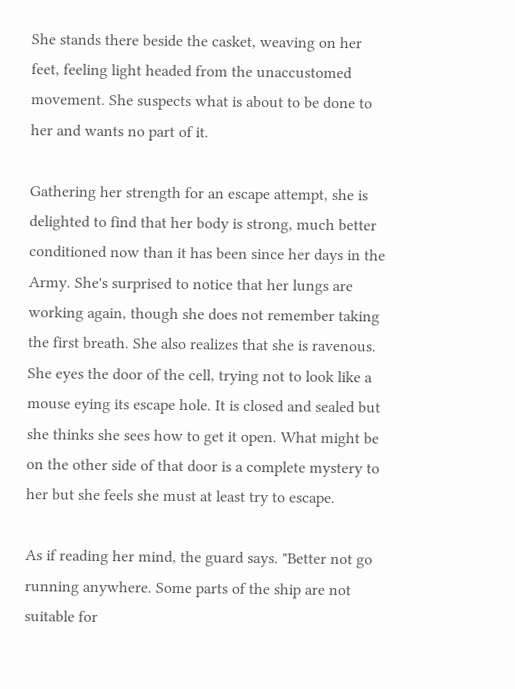She stands there beside the casket, weaving on her feet, feeling light headed from the unaccustomed movement. She suspects what is about to be done to her and wants no part of it.

Gathering her strength for an escape attempt, she is delighted to find that her body is strong, much better conditioned now than it has been since her days in the Army. She's surprised to notice that her lungs are working again, though she does not remember taking the first breath. She also realizes that she is ravenous. She eyes the door of the cell, trying not to look like a mouse eying its escape hole. It is closed and sealed but she thinks she sees how to get it open. What might be on the other side of that door is a complete mystery to her but she feels she must at least try to escape.

As if reading her mind, the guard says. "Better not go running anywhere. Some parts of the ship are not suitable for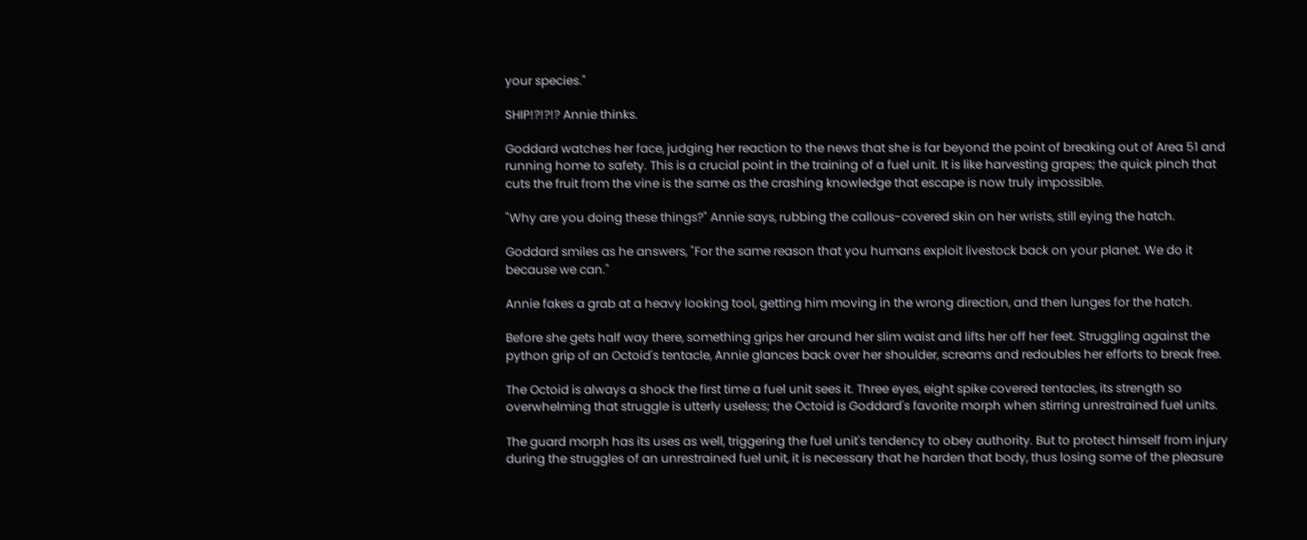your species."

SHIP!?!?!? Annie thinks.

Goddard watches her face, judging her reaction to the news that she is far beyond the point of breaking out of Area 51 and running home to safety. This is a crucial point in the training of a fuel unit. It is like harvesting grapes; the quick pinch that cuts the fruit from the vine is the same as the crashing knowledge that escape is now truly impossible.

"Why are you doing these things?" Annie says, rubbing the callous-covered skin on her wrists, still eying the hatch.

Goddard smiles as he answers, "For the same reason that you humans exploit livestock back on your planet. We do it because we can."

Annie fakes a grab at a heavy looking tool, getting him moving in the wrong direction, and then lunges for the hatch.

Before she gets half way there, something grips her around her slim waist and lifts her off her feet. Struggling against the python grip of an Octoid's tentacle, Annie glances back over her shoulder, screams and redoubles her efforts to break free.

The Octoid is always a shock the first time a fuel unit sees it. Three eyes, eight spike covered tentacles, its strength so overwhelming that struggle is utterly useless; the Octoid is Goddard's favorite morph when stirring unrestrained fuel units.

The guard morph has its uses as well, triggering the fuel unit's tendency to obey authority. But to protect himself from injury during the struggles of an unrestrained fuel unit, it is necessary that he harden that body, thus losing some of the pleasure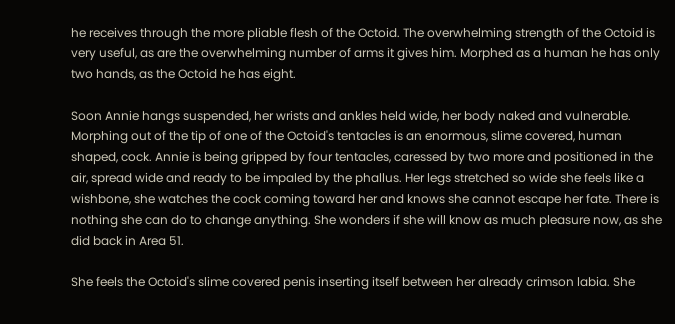he receives through the more pliable flesh of the Octoid. The overwhelming strength of the Octoid is very useful, as are the overwhelming number of arms it gives him. Morphed as a human he has only two hands, as the Octoid he has eight.

Soon Annie hangs suspended, her wrists and ankles held wide, her body naked and vulnerable. Morphing out of the tip of one of the Octoid's tentacles is an enormous, slime covered, human shaped, cock. Annie is being gripped by four tentacles, caressed by two more and positioned in the air, spread wide and ready to be impaled by the phallus. Her legs stretched so wide she feels like a wishbone, she watches the cock coming toward her and knows she cannot escape her fate. There is nothing she can do to change anything. She wonders if she will know as much pleasure now, as she did back in Area 51.

She feels the Octoid's slime covered penis inserting itself between her already crimson labia. She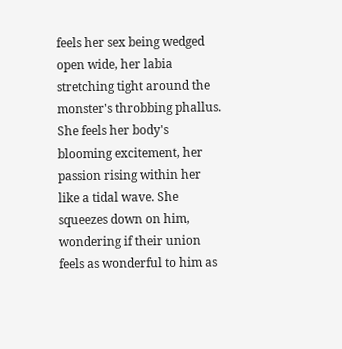feels her sex being wedged open wide, her labia stretching tight around the monster's throbbing phallus. She feels her body's blooming excitement, her passion rising within her like a tidal wave. She squeezes down on him, wondering if their union feels as wonderful to him as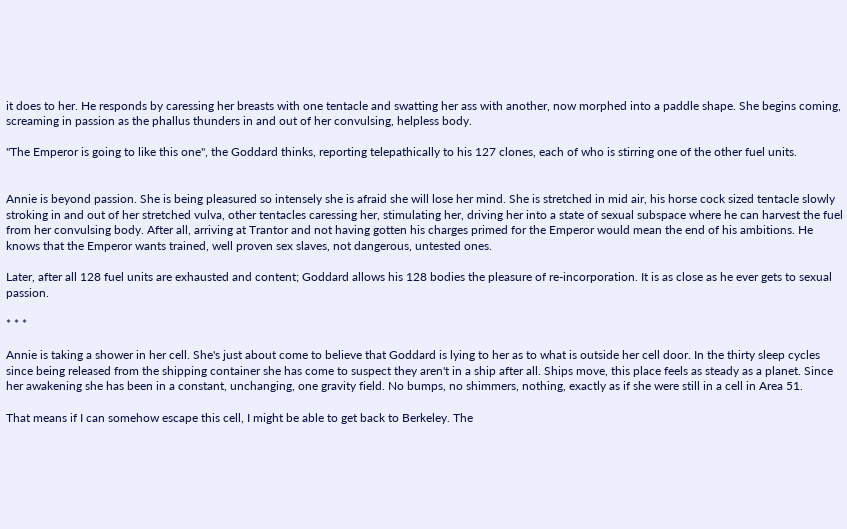it does to her. He responds by caressing her breasts with one tentacle and swatting her ass with another, now morphed into a paddle shape. She begins coming, screaming in passion as the phallus thunders in and out of her convulsing, helpless body.

"The Emperor is going to like this one", the Goddard thinks, reporting telepathically to his 127 clones, each of who is stirring one of the other fuel units.


Annie is beyond passion. She is being pleasured so intensely she is afraid she will lose her mind. She is stretched in mid air, his horse cock sized tentacle slowly stroking in and out of her stretched vulva, other tentacles caressing her, stimulating her, driving her into a state of sexual subspace where he can harvest the fuel from her convulsing body. After all, arriving at Trantor and not having gotten his charges primed for the Emperor would mean the end of his ambitions. He knows that the Emperor wants trained, well proven sex slaves, not dangerous, untested ones.

Later, after all 128 fuel units are exhausted and content; Goddard allows his 128 bodies the pleasure of re-incorporation. It is as close as he ever gets to sexual passion.

* * *

Annie is taking a shower in her cell. She's just about come to believe that Goddard is lying to her as to what is outside her cell door. In the thirty sleep cycles since being released from the shipping container she has come to suspect they aren't in a ship after all. Ships move, this place feels as steady as a planet. Since her awakening she has been in a constant, unchanging, one gravity field. No bumps, no shimmers, nothing, exactly as if she were still in a cell in Area 51.

That means if I can somehow escape this cell, I might be able to get back to Berkeley. The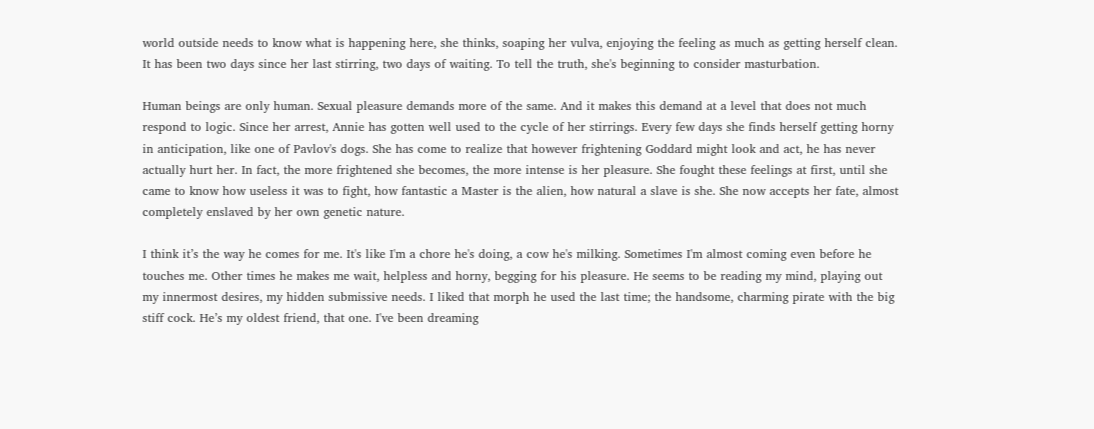world outside needs to know what is happening here, she thinks, soaping her vulva, enjoying the feeling as much as getting herself clean. It has been two days since her last stirring, two days of waiting. To tell the truth, she's beginning to consider masturbation.

Human beings are only human. Sexual pleasure demands more of the same. And it makes this demand at a level that does not much respond to logic. Since her arrest, Annie has gotten well used to the cycle of her stirrings. Every few days she finds herself getting horny in anticipation, like one of Pavlov's dogs. She has come to realize that however frightening Goddard might look and act, he has never actually hurt her. In fact, the more frightened she becomes, the more intense is her pleasure. She fought these feelings at first, until she came to know how useless it was to fight, how fantastic a Master is the alien, how natural a slave is she. She now accepts her fate, almost completely enslaved by her own genetic nature.

I think it’s the way he comes for me. It's like I'm a chore he's doing, a cow he's milking. Sometimes I'm almost coming even before he touches me. Other times he makes me wait, helpless and horny, begging for his pleasure. He seems to be reading my mind, playing out my innermost desires, my hidden submissive needs. I liked that morph he used the last time; the handsome, charming pirate with the big stiff cock. He’s my oldest friend, that one. I've been dreaming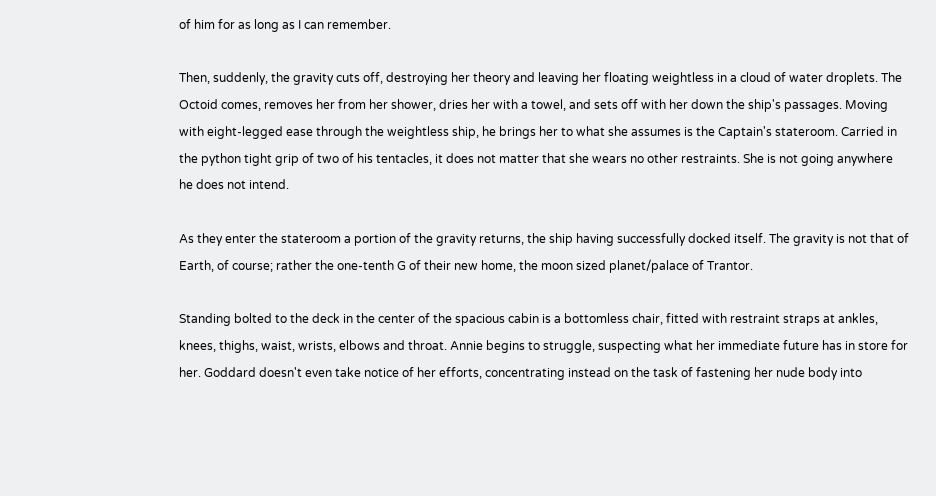of him for as long as I can remember.

Then, suddenly, the gravity cuts off, destroying her theory and leaving her floating weightless in a cloud of water droplets. The Octoid comes, removes her from her shower, dries her with a towel, and sets off with her down the ship's passages. Moving with eight-legged ease through the weightless ship, he brings her to what she assumes is the Captain's stateroom. Carried in the python tight grip of two of his tentacles, it does not matter that she wears no other restraints. She is not going anywhere he does not intend.

As they enter the stateroom a portion of the gravity returns, the ship having successfully docked itself. The gravity is not that of Earth, of course; rather the one-tenth G of their new home, the moon sized planet/palace of Trantor.

Standing bolted to the deck in the center of the spacious cabin is a bottomless chair, fitted with restraint straps at ankles, knees, thighs, waist, wrists, elbows and throat. Annie begins to struggle, suspecting what her immediate future has in store for her. Goddard doesn't even take notice of her efforts, concentrating instead on the task of fastening her nude body into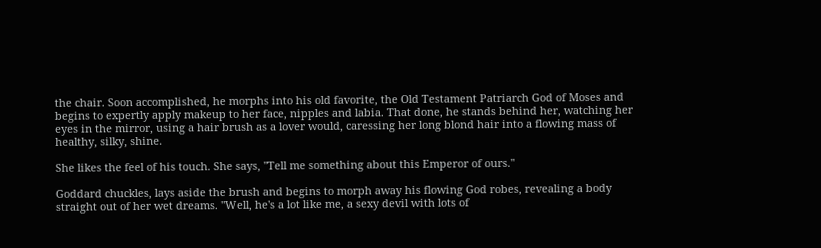the chair. Soon accomplished, he morphs into his old favorite, the Old Testament Patriarch God of Moses and begins to expertly apply makeup to her face, nipples and labia. That done, he stands behind her, watching her eyes in the mirror, using a hair brush as a lover would, caressing her long blond hair into a flowing mass of healthy, silky, shine.

She likes the feel of his touch. She says, "Tell me something about this Emperor of ours."

Goddard chuckles, lays aside the brush and begins to morph away his flowing God robes, revealing a body straight out of her wet dreams. "Well, he's a lot like me, a sexy devil with lots of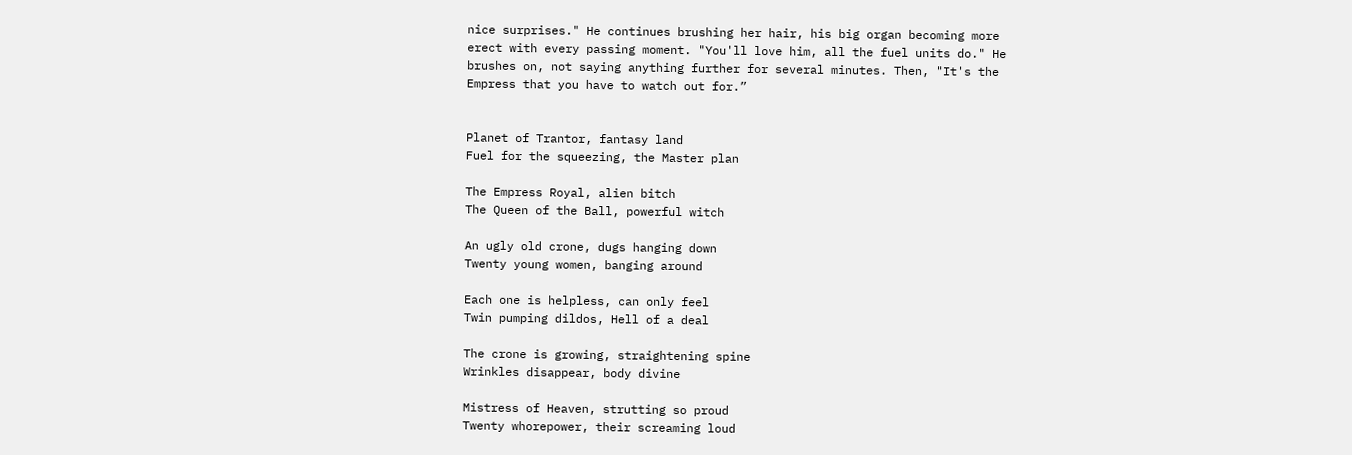nice surprises." He continues brushing her hair, his big organ becoming more erect with every passing moment. "You'll love him, all the fuel units do." He brushes on, not saying anything further for several minutes. Then, "It's the Empress that you have to watch out for.”


Planet of Trantor, fantasy land
Fuel for the squeezing, the Master plan

The Empress Royal, alien bitch
The Queen of the Ball, powerful witch

An ugly old crone, dugs hanging down
Twenty young women, banging around

Each one is helpless, can only feel
Twin pumping dildos, Hell of a deal

The crone is growing, straightening spine
Wrinkles disappear, body divine

Mistress of Heaven, strutting so proud
Twenty whorepower, their screaming loud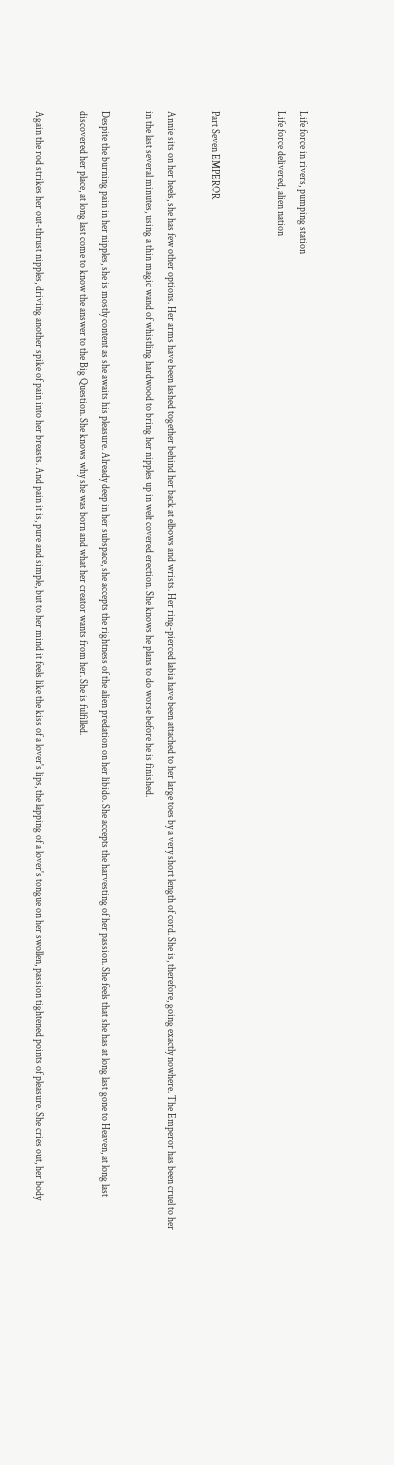Life force in rivers, pumping station
Life force delivered, alien nation


Part Seven EMPEROR

Annie sits on her heels, she has few other options. Her arms have been lashed together behind her back at elbows and wrists. Her ring-pierced labia have been attached to her large toes by a very short length of cord. She is, therefore, going exactly nowhere. The Emperor has been cruel to her in the last several minutes, using a thin magic wand of whistling hardwood to bring her nipples up in welt covered erection. She knows he plans to do worse before he is finished.

Despite the burning pain in her nipples, she is mostly content as she awaits his pleasure. Already deep in her subspace, she accepts the rightness of the alien predation on her libido. She accepts the harvesting of her passion. She feels that she has at long last gone to Heaven, at long last discovered her place, at long last come to know the answer to the Big Question. She knows why she was born and what her creator wants from her. She is fulfilled.

Again the rod strikes her out-thrust nipples, driving another spike of pain into her breasts. And pain it is, pure and simple, but to her mind it feels like the kiss of a lover's lips, the lapping of a lover's tongue on her swollen, passion tightened points of pleasure. She cries out, her body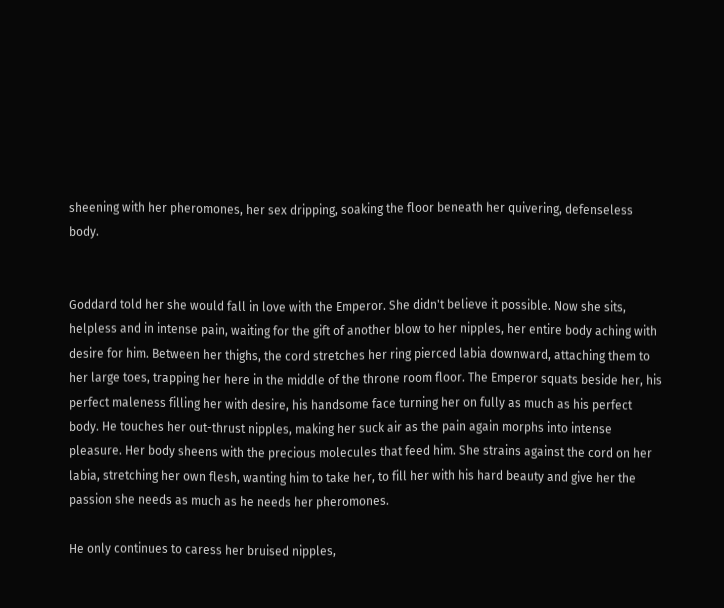sheening with her pheromones, her sex dripping, soaking the floor beneath her quivering, defenseless body.


Goddard told her she would fall in love with the Emperor. She didn't believe it possible. Now she sits, helpless and in intense pain, waiting for the gift of another blow to her nipples, her entire body aching with desire for him. Between her thighs, the cord stretches her ring pierced labia downward, attaching them to her large toes, trapping her here in the middle of the throne room floor. The Emperor squats beside her, his perfect maleness filling her with desire, his handsome face turning her on fully as much as his perfect body. He touches her out-thrust nipples, making her suck air as the pain again morphs into intense pleasure. Her body sheens with the precious molecules that feed him. She strains against the cord on her labia, stretching her own flesh, wanting him to take her, to fill her with his hard beauty and give her the passion she needs as much as he needs her pheromones.

He only continues to caress her bruised nipples,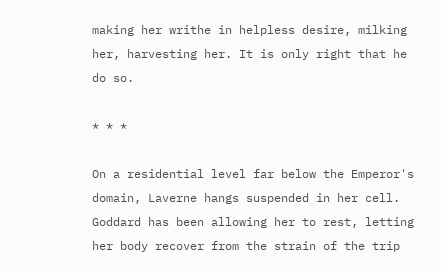making her writhe in helpless desire, milking her, harvesting her. It is only right that he do so.

* * *

On a residential level far below the Emperor's domain, Laverne hangs suspended in her cell. Goddard has been allowing her to rest, letting her body recover from the strain of the trip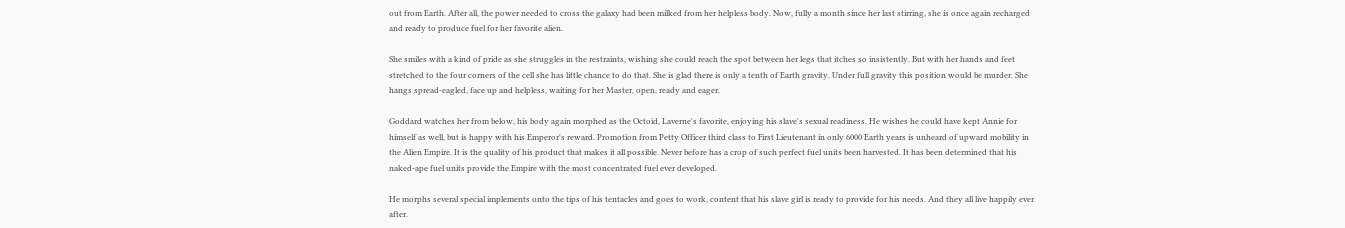out from Earth. After all, the power needed to cross the galaxy had been milked from her helpless body. Now, fully a month since her last stirring, she is once again recharged and ready to produce fuel for her favorite alien.

She smiles with a kind of pride as she struggles in the restraints, wishing she could reach the spot between her legs that itches so insistently. But with her hands and feet stretched to the four corners of the cell she has little chance to do that. She is glad there is only a tenth of Earth gravity. Under full gravity this position would be murder. She hangs spread-eagled, face up and helpless, waiting for her Master, open, ready and eager.

Goddard watches her from below, his body again morphed as the Octoid, Laverne's favorite, enjoying his slave's sexual readiness. He wishes he could have kept Annie for himself as well, but is happy with his Emperor's reward. Promotion from Petty Officer third class to First Lieutenant in only 6000 Earth years is unheard of upward mobility in the Alien Empire. It is the quality of his product that makes it all possible. Never before has a crop of such perfect fuel units been harvested. It has been determined that his naked-ape fuel units provide the Empire with the most concentrated fuel ever developed.

He morphs several special implements onto the tips of his tentacles and goes to work, content that his slave girl is ready to provide for his needs. And they all live happily ever after.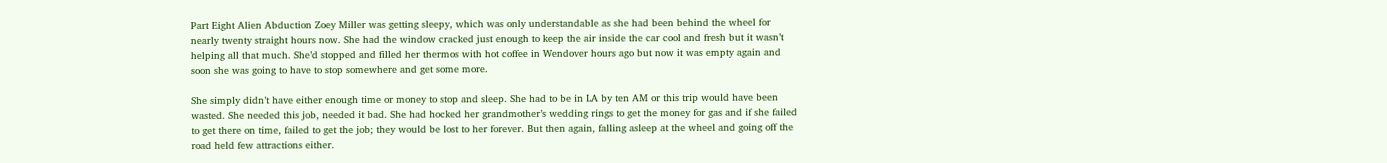Part Eight Alien Abduction Zoey Miller was getting sleepy, which was only understandable as she had been behind the wheel for nearly twenty straight hours now. She had the window cracked just enough to keep the air inside the car cool and fresh but it wasn’t helping all that much. She’d stopped and filled her thermos with hot coffee in Wendover hours ago but now it was empty again and soon she was going to have to stop somewhere and get some more.

She simply didn’t have either enough time or money to stop and sleep. She had to be in LA by ten AM or this trip would have been wasted. She needed this job, needed it bad. She had hocked her grandmother’s wedding rings to get the money for gas and if she failed to get there on time, failed to get the job; they would be lost to her forever. But then again, falling asleep at the wheel and going off the road held few attractions either.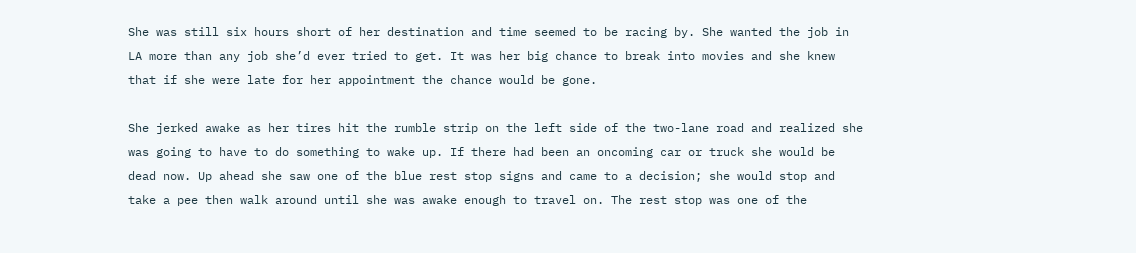She was still six hours short of her destination and time seemed to be racing by. She wanted the job in LA more than any job she’d ever tried to get. It was her big chance to break into movies and she knew that if she were late for her appointment the chance would be gone.

She jerked awake as her tires hit the rumble strip on the left side of the two-lane road and realized she was going to have to do something to wake up. If there had been an oncoming car or truck she would be dead now. Up ahead she saw one of the blue rest stop signs and came to a decision; she would stop and take a pee then walk around until she was awake enough to travel on. The rest stop was one of the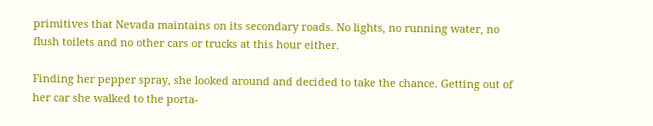primitives that Nevada maintains on its secondary roads. No lights, no running water, no flush toilets and no other cars or trucks at this hour either.

Finding her pepper spray, she looked around and decided to take the chance. Getting out of her car she walked to the porta-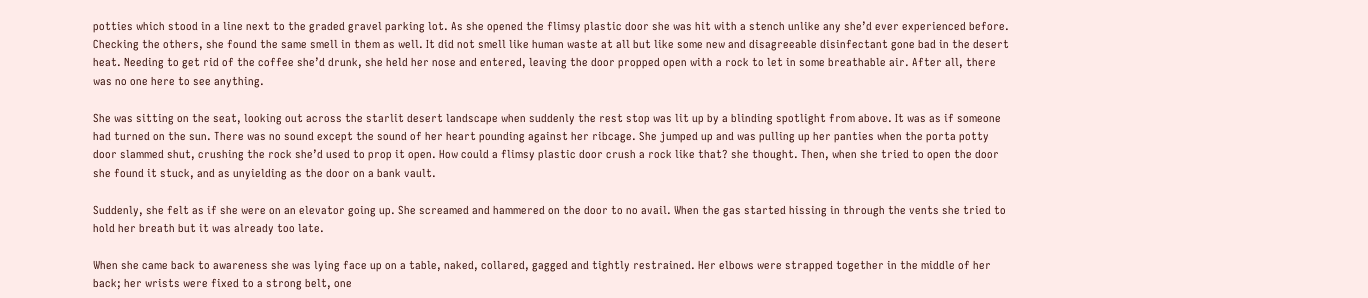potties which stood in a line next to the graded gravel parking lot. As she opened the flimsy plastic door she was hit with a stench unlike any she’d ever experienced before. Checking the others, she found the same smell in them as well. It did not smell like human waste at all but like some new and disagreeable disinfectant gone bad in the desert heat. Needing to get rid of the coffee she’d drunk, she held her nose and entered, leaving the door propped open with a rock to let in some breathable air. After all, there was no one here to see anything.

She was sitting on the seat, looking out across the starlit desert landscape when suddenly the rest stop was lit up by a blinding spotlight from above. It was as if someone had turned on the sun. There was no sound except the sound of her heart pounding against her ribcage. She jumped up and was pulling up her panties when the porta potty door slammed shut, crushing the rock she’d used to prop it open. How could a flimsy plastic door crush a rock like that? she thought. Then, when she tried to open the door she found it stuck, and as unyielding as the door on a bank vault.

Suddenly, she felt as if she were on an elevator going up. She screamed and hammered on the door to no avail. When the gas started hissing in through the vents she tried to hold her breath but it was already too late.

When she came back to awareness she was lying face up on a table, naked, collared, gagged and tightly restrained. Her elbows were strapped together in the middle of her back; her wrists were fixed to a strong belt, one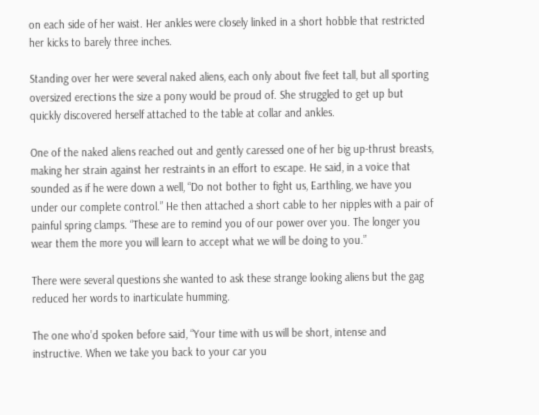on each side of her waist. Her ankles were closely linked in a short hobble that restricted her kicks to barely three inches.

Standing over her were several naked aliens, each only about five feet tall, but all sporting oversized erections the size a pony would be proud of. She struggled to get up but quickly discovered herself attached to the table at collar and ankles.

One of the naked aliens reached out and gently caressed one of her big up-thrust breasts, making her strain against her restraints in an effort to escape. He said, in a voice that sounded as if he were down a well, “Do not bother to fight us, Earthling, we have you under our complete control.” He then attached a short cable to her nipples with a pair of painful spring clamps. “These are to remind you of our power over you. The longer you wear them the more you will learn to accept what we will be doing to you.”

There were several questions she wanted to ask these strange looking aliens but the gag reduced her words to inarticulate humming.

The one who’d spoken before said, “Your time with us will be short, intense and instructive. When we take you back to your car you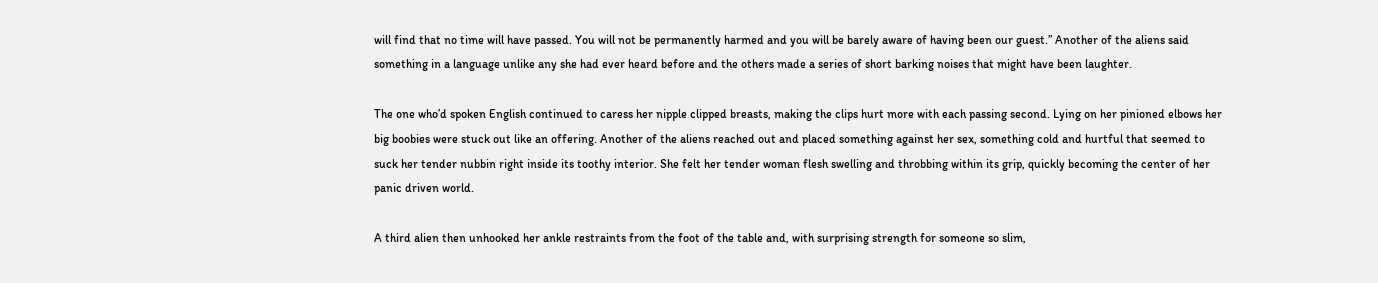will find that no time will have passed. You will not be permanently harmed and you will be barely aware of having been our guest.” Another of the aliens said something in a language unlike any she had ever heard before and the others made a series of short barking noises that might have been laughter.

The one who’d spoken English continued to caress her nipple clipped breasts, making the clips hurt more with each passing second. Lying on her pinioned elbows her big boobies were stuck out like an offering. Another of the aliens reached out and placed something against her sex, something cold and hurtful that seemed to suck her tender nubbin right inside its toothy interior. She felt her tender woman flesh swelling and throbbing within its grip, quickly becoming the center of her panic driven world.

A third alien then unhooked her ankle restraints from the foot of the table and, with surprising strength for someone so slim,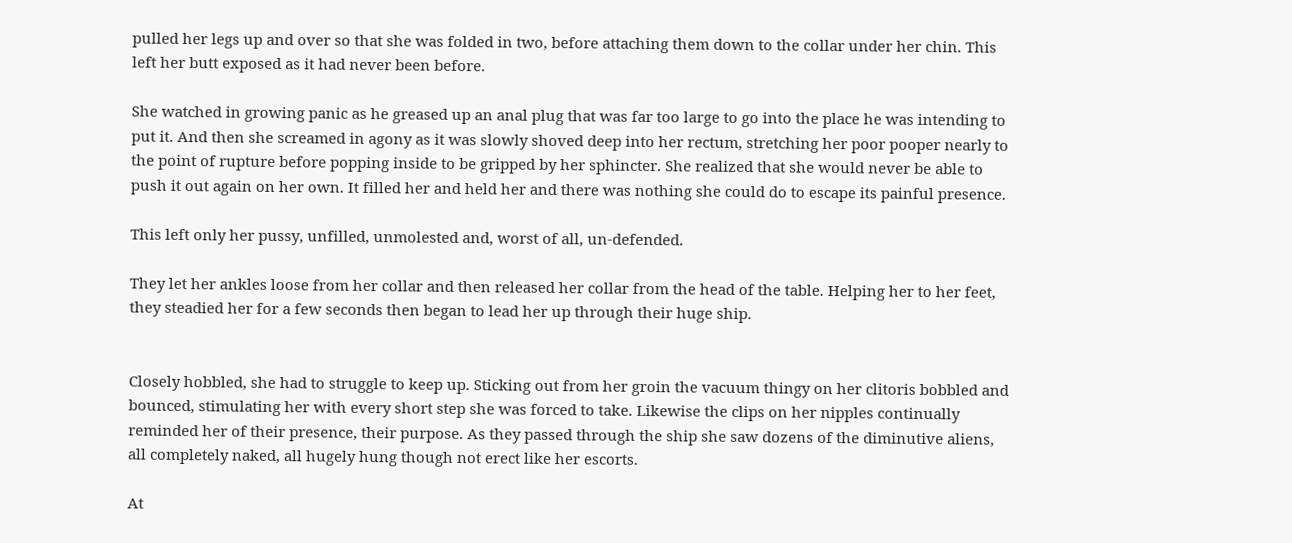pulled her legs up and over so that she was folded in two, before attaching them down to the collar under her chin. This left her butt exposed as it had never been before.

She watched in growing panic as he greased up an anal plug that was far too large to go into the place he was intending to put it. And then she screamed in agony as it was slowly shoved deep into her rectum, stretching her poor pooper nearly to the point of rupture before popping inside to be gripped by her sphincter. She realized that she would never be able to push it out again on her own. It filled her and held her and there was nothing she could do to escape its painful presence.

This left only her pussy, unfilled, unmolested and, worst of all, un-defended.

They let her ankles loose from her collar and then released her collar from the head of the table. Helping her to her feet, they steadied her for a few seconds then began to lead her up through their huge ship.


Closely hobbled, she had to struggle to keep up. Sticking out from her groin the vacuum thingy on her clitoris bobbled and bounced, stimulating her with every short step she was forced to take. Likewise the clips on her nipples continually reminded her of their presence, their purpose. As they passed through the ship she saw dozens of the diminutive aliens, all completely naked, all hugely hung though not erect like her escorts.

At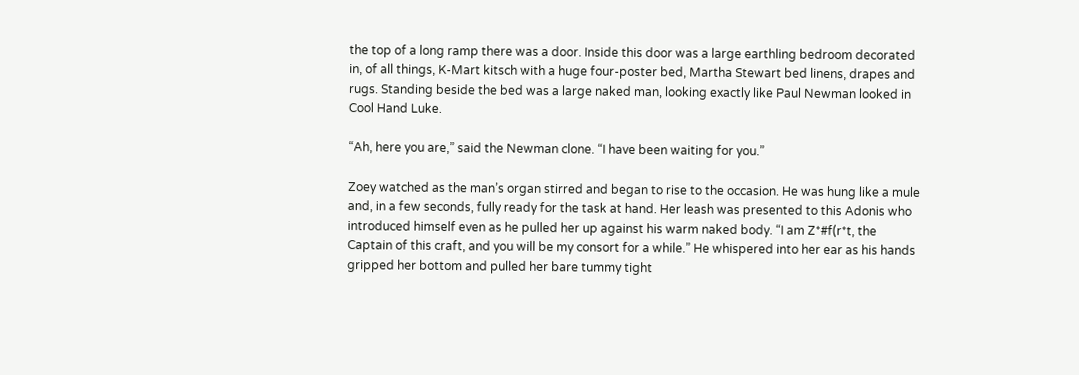the top of a long ramp there was a door. Inside this door was a large earthling bedroom decorated in, of all things, K-Mart kitsch with a huge four-poster bed, Martha Stewart bed linens, drapes and rugs. Standing beside the bed was a large naked man, looking exactly like Paul Newman looked in Cool Hand Luke.

“Ah, here you are,” said the Newman clone. “I have been waiting for you.”

Zoey watched as the man’s organ stirred and began to rise to the occasion. He was hung like a mule and, in a few seconds, fully ready for the task at hand. Her leash was presented to this Adonis who introduced himself even as he pulled her up against his warm naked body. “I am Z*#f(r*t, the Captain of this craft, and you will be my consort for a while.” He whispered into her ear as his hands gripped her bottom and pulled her bare tummy tight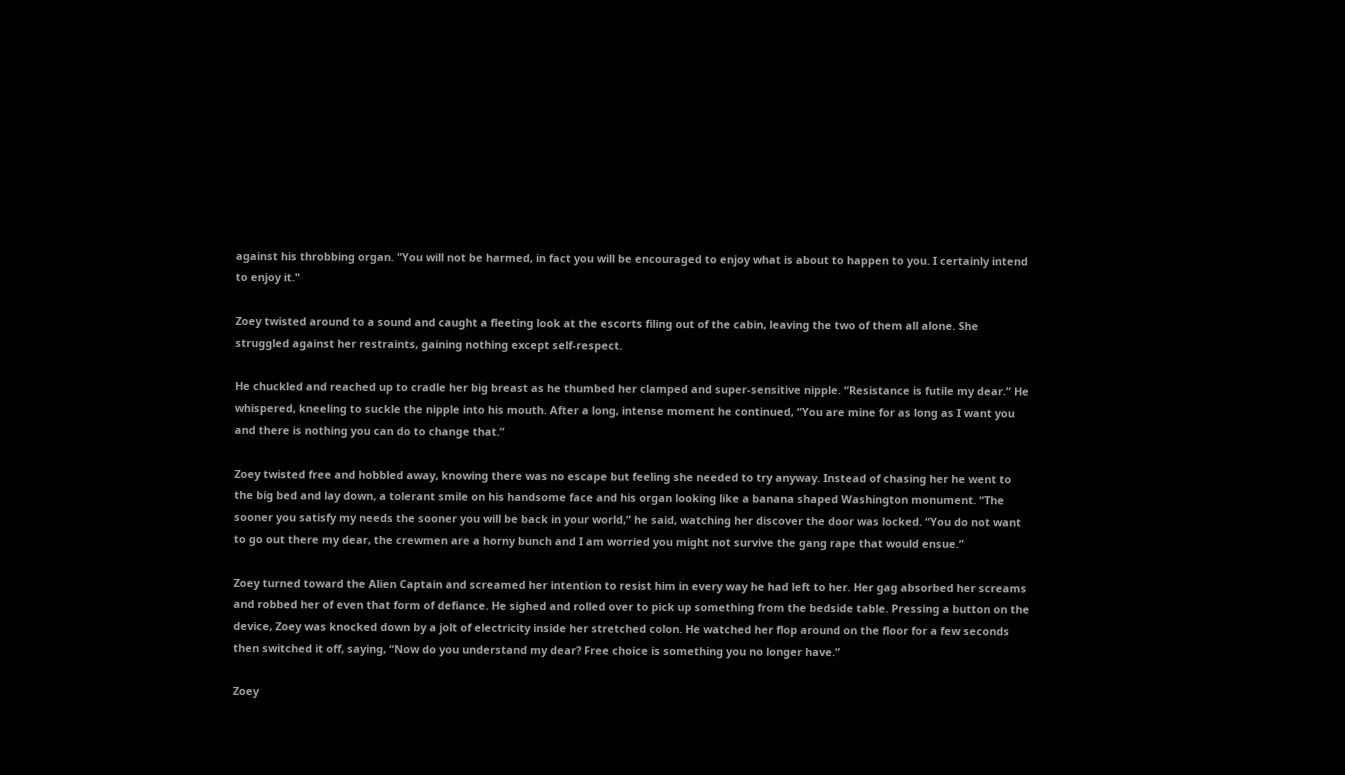against his throbbing organ. "You will not be harmed, in fact you will be encouraged to enjoy what is about to happen to you. I certainly intend to enjoy it."

Zoey twisted around to a sound and caught a fleeting look at the escorts filing out of the cabin, leaving the two of them all alone. She struggled against her restraints, gaining nothing except self-respect.

He chuckled and reached up to cradle her big breast as he thumbed her clamped and super-sensitive nipple. “Resistance is futile my dear.” He whispered, kneeling to suckle the nipple into his mouth. After a long, intense moment he continued, “You are mine for as long as I want you and there is nothing you can do to change that.”

Zoey twisted free and hobbled away, knowing there was no escape but feeling she needed to try anyway. Instead of chasing her he went to the big bed and lay down, a tolerant smile on his handsome face and his organ looking like a banana shaped Washington monument. “The sooner you satisfy my needs the sooner you will be back in your world,” he said, watching her discover the door was locked. “You do not want to go out there my dear, the crewmen are a horny bunch and I am worried you might not survive the gang rape that would ensue.”

Zoey turned toward the Alien Captain and screamed her intention to resist him in every way he had left to her. Her gag absorbed her screams and robbed her of even that form of defiance. He sighed and rolled over to pick up something from the bedside table. Pressing a button on the device, Zoey was knocked down by a jolt of electricity inside her stretched colon. He watched her flop around on the floor for a few seconds then switched it off, saying, “Now do you understand my dear? Free choice is something you no longer have.”

Zoey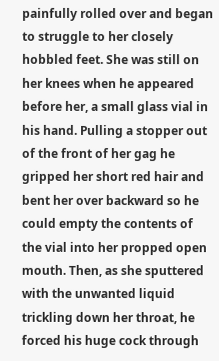painfully rolled over and began to struggle to her closely hobbled feet. She was still on her knees when he appeared before her, a small glass vial in his hand. Pulling a stopper out of the front of her gag he gripped her short red hair and bent her over backward so he could empty the contents of the vial into her propped open mouth. Then, as she sputtered with the unwanted liquid trickling down her throat, he forced his huge cock through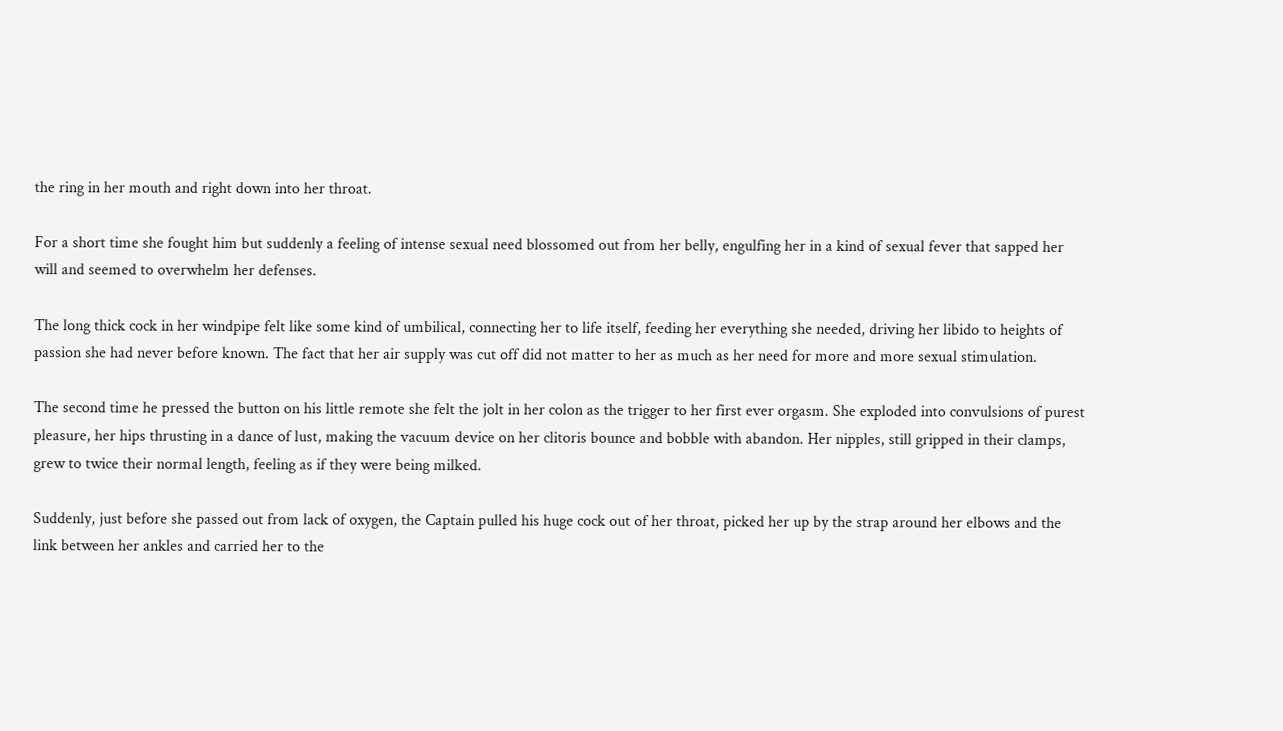the ring in her mouth and right down into her throat.

For a short time she fought him but suddenly a feeling of intense sexual need blossomed out from her belly, engulfing her in a kind of sexual fever that sapped her will and seemed to overwhelm her defenses.

The long thick cock in her windpipe felt like some kind of umbilical, connecting her to life itself, feeding her everything she needed, driving her libido to heights of passion she had never before known. The fact that her air supply was cut off did not matter to her as much as her need for more and more sexual stimulation.

The second time he pressed the button on his little remote she felt the jolt in her colon as the trigger to her first ever orgasm. She exploded into convulsions of purest pleasure, her hips thrusting in a dance of lust, making the vacuum device on her clitoris bounce and bobble with abandon. Her nipples, still gripped in their clamps, grew to twice their normal length, feeling as if they were being milked.

Suddenly, just before she passed out from lack of oxygen, the Captain pulled his huge cock out of her throat, picked her up by the strap around her elbows and the link between her ankles and carried her to the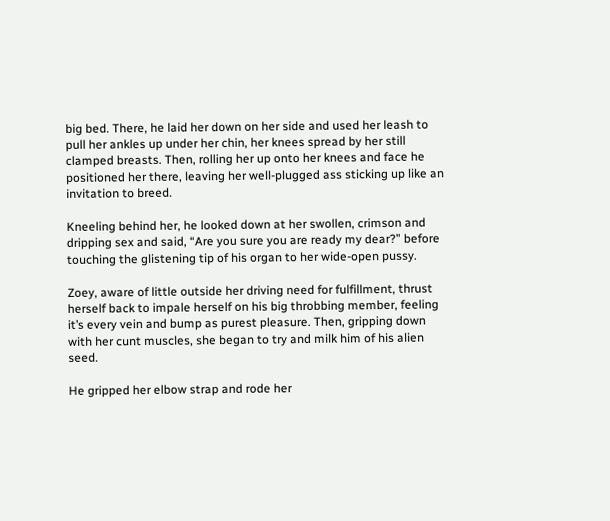big bed. There, he laid her down on her side and used her leash to pull her ankles up under her chin, her knees spread by her still clamped breasts. Then, rolling her up onto her knees and face he positioned her there, leaving her well-plugged ass sticking up like an invitation to breed.

Kneeling behind her, he looked down at her swollen, crimson and dripping sex and said, “Are you sure you are ready my dear?” before touching the glistening tip of his organ to her wide-open pussy.

Zoey, aware of little outside her driving need for fulfillment, thrust herself back to impale herself on his big throbbing member, feeling it’s every vein and bump as purest pleasure. Then, gripping down with her cunt muscles, she began to try and milk him of his alien seed.

He gripped her elbow strap and rode her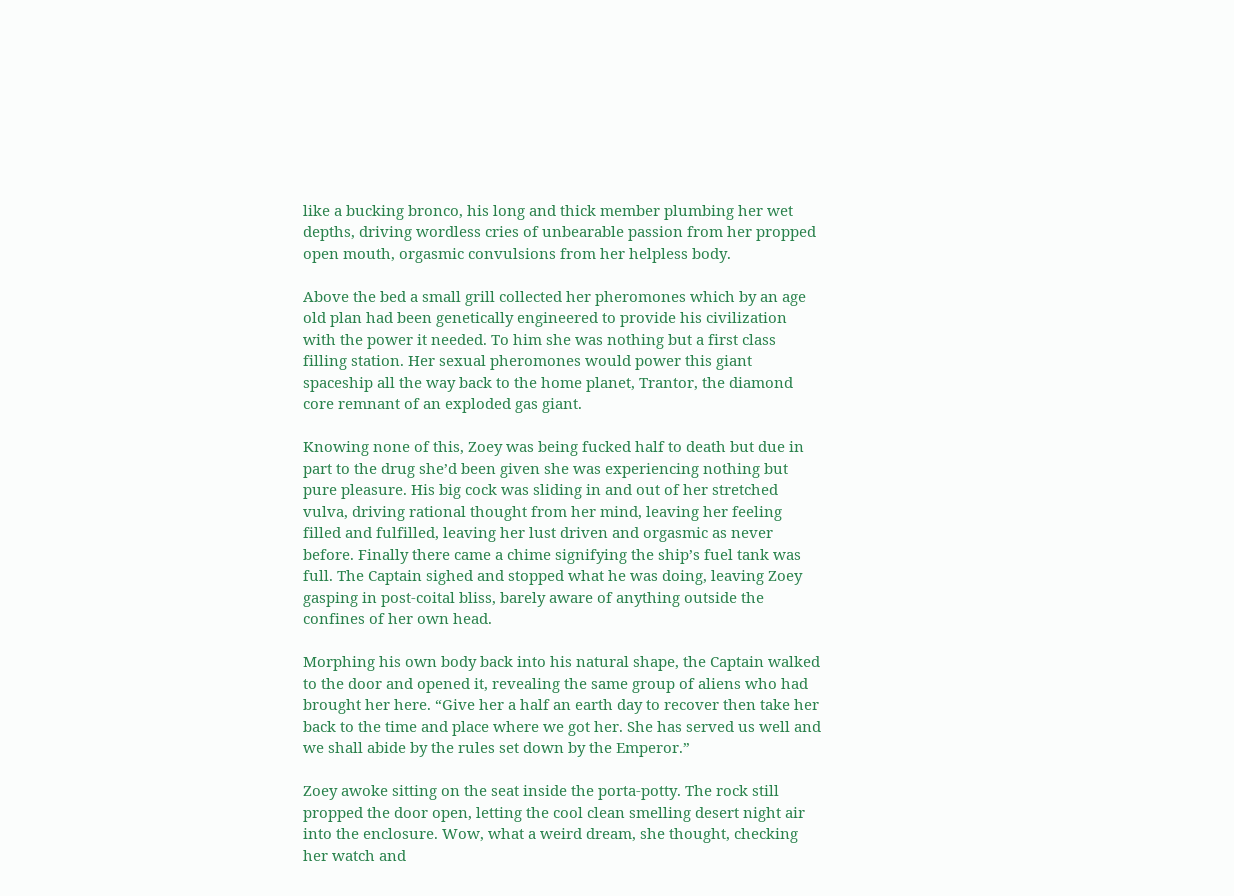like a bucking bronco, his long and thick member plumbing her wet depths, driving wordless cries of unbearable passion from her propped open mouth, orgasmic convulsions from her helpless body.

Above the bed a small grill collected her pheromones which by an age old plan had been genetically engineered to provide his civilization with the power it needed. To him she was nothing but a first class filling station. Her sexual pheromones would power this giant spaceship all the way back to the home planet, Trantor, the diamond core remnant of an exploded gas giant.

Knowing none of this, Zoey was being fucked half to death but due in part to the drug she’d been given she was experiencing nothing but pure pleasure. His big cock was sliding in and out of her stretched vulva, driving rational thought from her mind, leaving her feeling filled and fulfilled, leaving her lust driven and orgasmic as never before. Finally there came a chime signifying the ship’s fuel tank was full. The Captain sighed and stopped what he was doing, leaving Zoey gasping in post-coital bliss, barely aware of anything outside the confines of her own head.

Morphing his own body back into his natural shape, the Captain walked to the door and opened it, revealing the same group of aliens who had brought her here. “Give her a half an earth day to recover then take her back to the time and place where we got her. She has served us well and we shall abide by the rules set down by the Emperor.”

Zoey awoke sitting on the seat inside the porta-potty. The rock still propped the door open, letting the cool clean smelling desert night air into the enclosure. Wow, what a weird dream, she thought, checking her watch and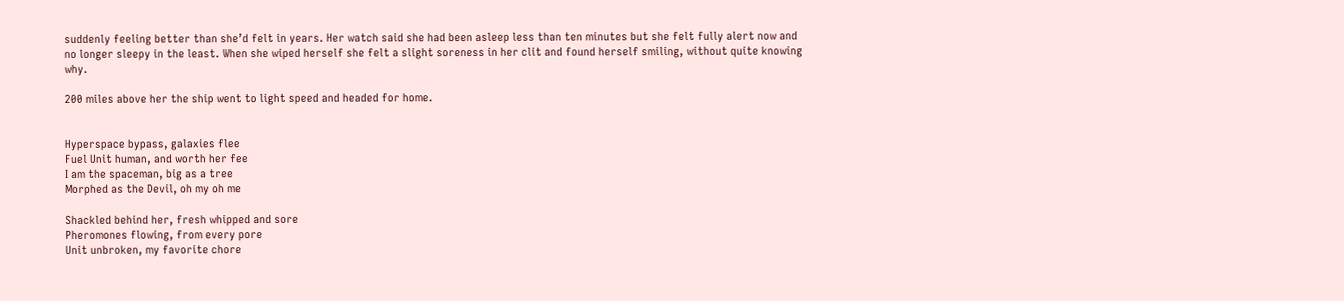suddenly feeling better than she’d felt in years. Her watch said she had been asleep less than ten minutes but she felt fully alert now and no longer sleepy in the least. When she wiped herself she felt a slight soreness in her clit and found herself smiling, without quite knowing why.

200 miles above her the ship went to light speed and headed for home.


Hyperspace bypass, galaxies flee
Fuel Unit human, and worth her fee
I am the spaceman, big as a tree
Morphed as the Devil, oh my oh me

Shackled behind her, fresh whipped and sore
Pheromones flowing, from every pore
Unit unbroken, my favorite chore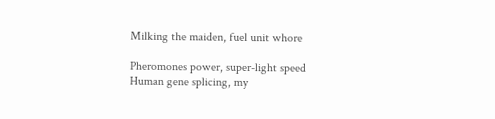Milking the maiden, fuel unit whore

Pheromones power, super-light speed
Human gene splicing, my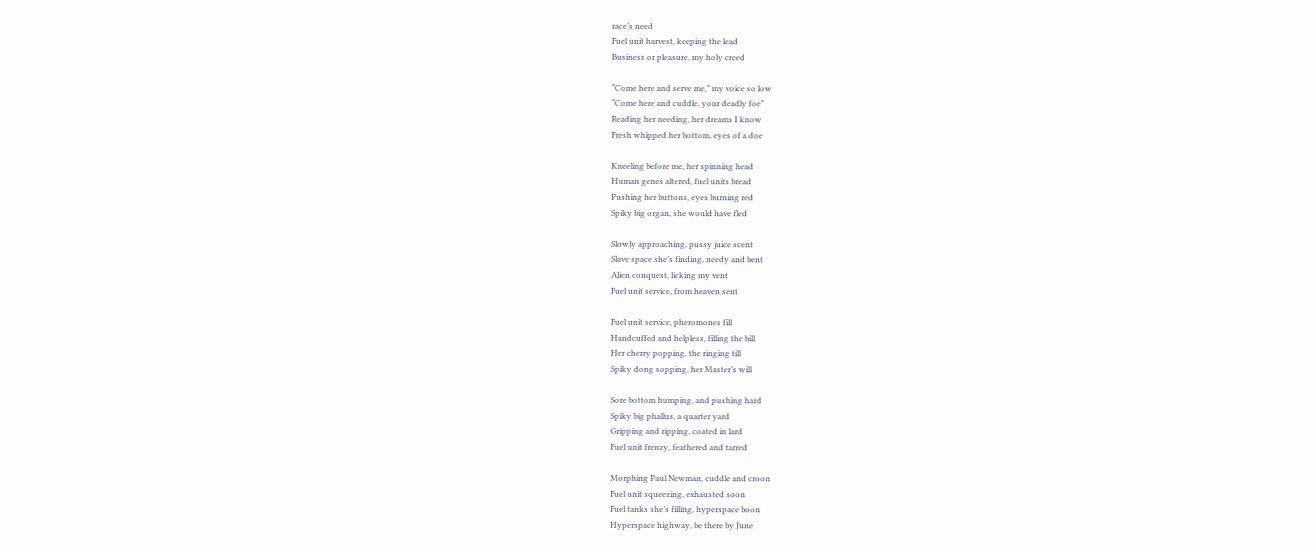race’s need
Fuel unit harvest, keeping the lead
Business or pleasure, my holy creed

“Come here and serve me,” my voice so low
“Come here and cuddle, your deadly foe”
Reading her needing, her dreams I know
Fresh whipped her bottom, eyes of a doe

Kneeling before me, her spinning head
Human genes altered, fuel units bread
Pushing her buttons, eyes burning red
Spiky big organ, she would have fled

Slowly approaching, pussy juice scent
Slave space she’s finding, needy and bent
Alien conquest, licking my vent
Fuel unit service, from heaven sent

Fuel unit service, pheromones fill
Handcuffed and helpless, filling the bill
Her cherry popping, the ringing till
Spiky dong sopping, her Master’s will

Sore bottom humping, and pushing hard
Spiky big phallus, a quarter yard
Gripping and ripping, coated in lard
Fuel unit frenzy, feathered and tarred

Morphing Paul Newman, cuddle and croon
Fuel unit squeezing, exhausted soon
Fuel tanks she’s filling, hyperspace boon
Hyperspace highway, be there by June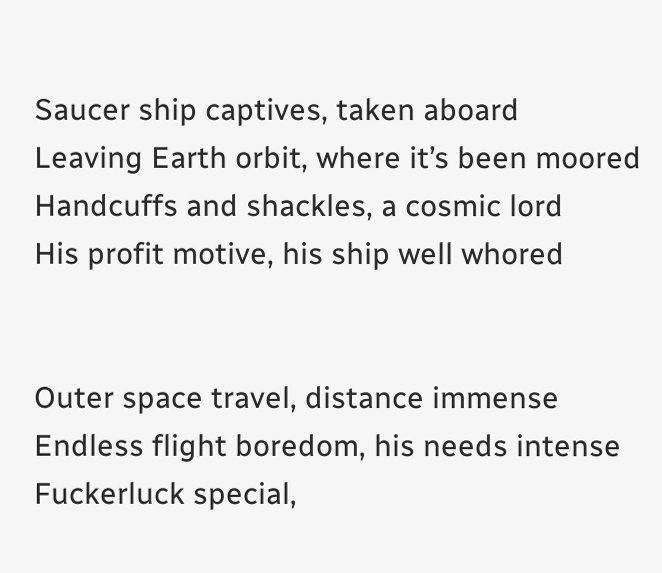Saucer ship captives, taken aboard
Leaving Earth orbit, where it’s been moored
Handcuffs and shackles, a cosmic lord
His profit motive, his ship well whored


Outer space travel, distance immense
Endless flight boredom, his needs intense
Fuckerluck special,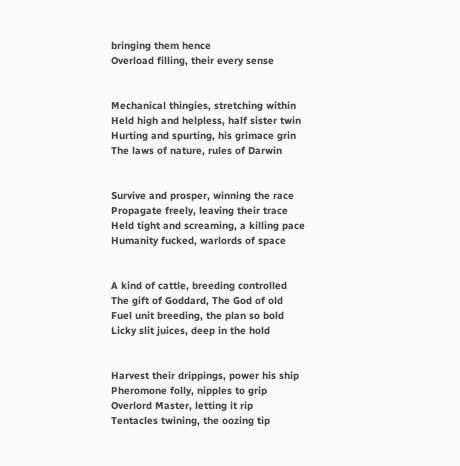bringing them hence
Overload filling, their every sense


Mechanical thingies, stretching within
Held high and helpless, half sister twin
Hurting and spurting, his grimace grin
The laws of nature, rules of Darwin


Survive and prosper, winning the race
Propagate freely, leaving their trace
Held tight and screaming, a killing pace
Humanity fucked, warlords of space


A kind of cattle, breeding controlled
The gift of Goddard, The God of old
Fuel unit breeding, the plan so bold
Licky slit juices, deep in the hold


Harvest their drippings, power his ship
Pheromone folly, nipples to grip
Overlord Master, letting it rip
Tentacles twining, the oozing tip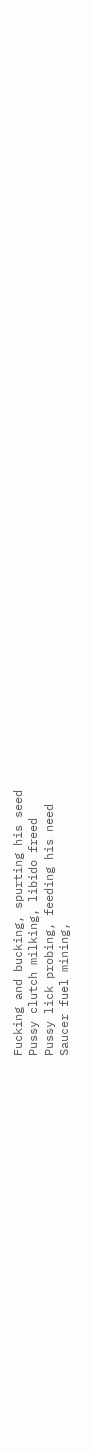Fucking and bucking, spurting his seed
Pussy clutch milking, libido freed
Pussy lick probing, feeding his need
Saucer fuel mining,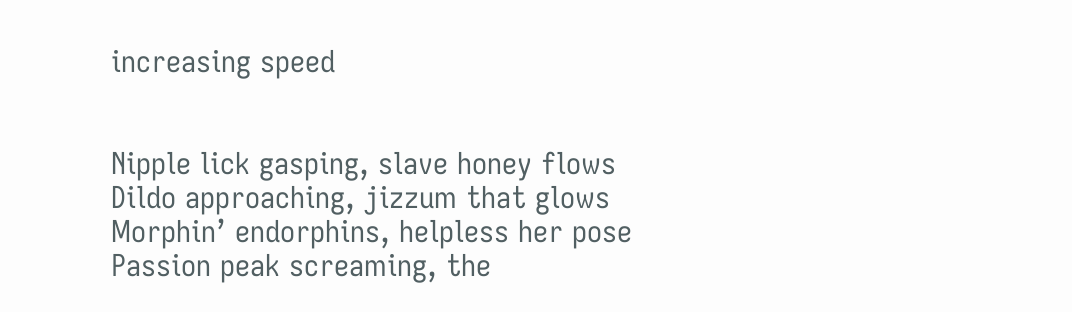increasing speed


Nipple lick gasping, slave honey flows
Dildo approaching, jizzum that glows
Morphin’ endorphins, helpless her pose
Passion peak screaming, the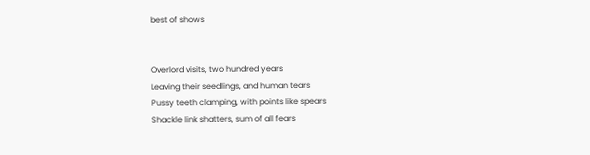best of shows


Overlord visits, two hundred years
Leaving their seedlings, and human tears
Pussy teeth clamping, with points like spears
Shackle link shatters, sum of all fears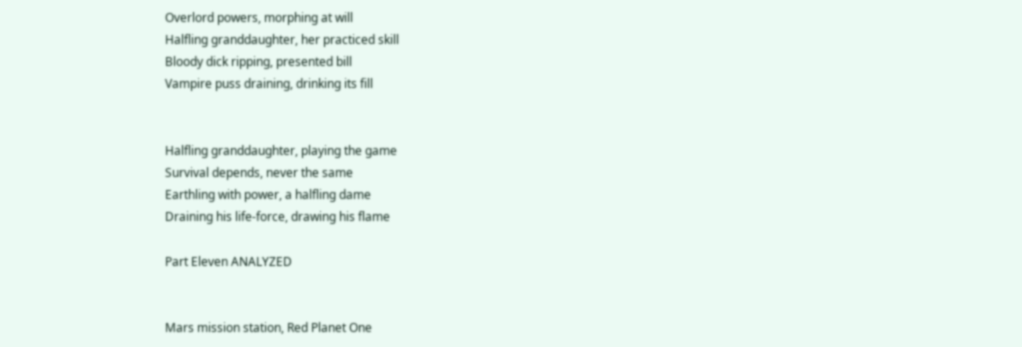Overlord powers, morphing at will
Halfling granddaughter, her practiced skill
Bloody dick ripping, presented bill
Vampire puss draining, drinking its fill


Halfling granddaughter, playing the game
Survival depends, never the same
Earthling with power, a halfling dame
Draining his life-force, drawing his flame

Part Eleven ANALYZED


Mars mission station, Red Planet One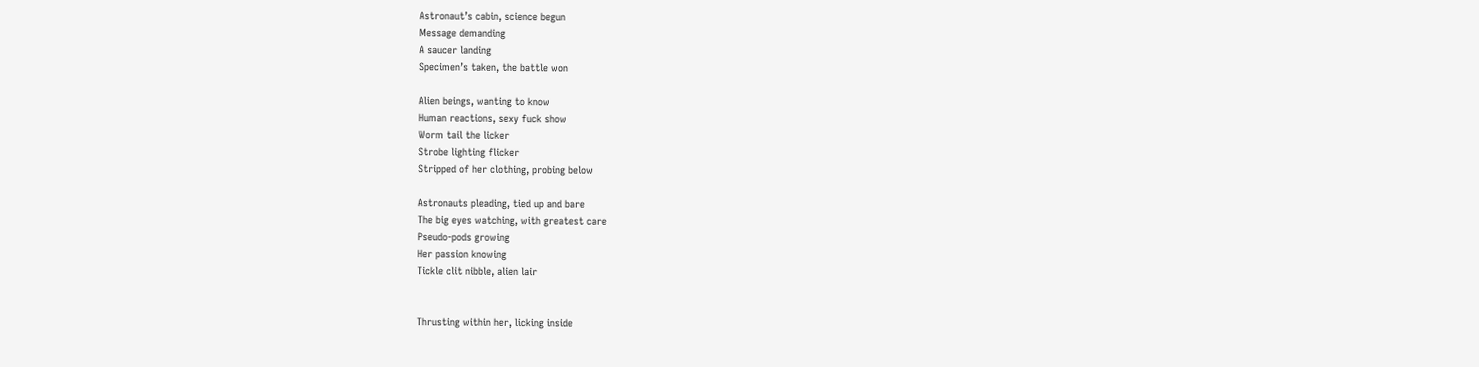Astronaut’s cabin, science begun
Message demanding
A saucer landing
Specimen’s taken, the battle won

Alien beings, wanting to know
Human reactions, sexy fuck show
Worm tail the licker
Strobe lighting flicker
Stripped of her clothing, probing below

Astronauts pleading, tied up and bare
The big eyes watching, with greatest care
Pseudo-pods growing
Her passion knowing
Tickle clit nibble, alien lair


Thrusting within her, licking inside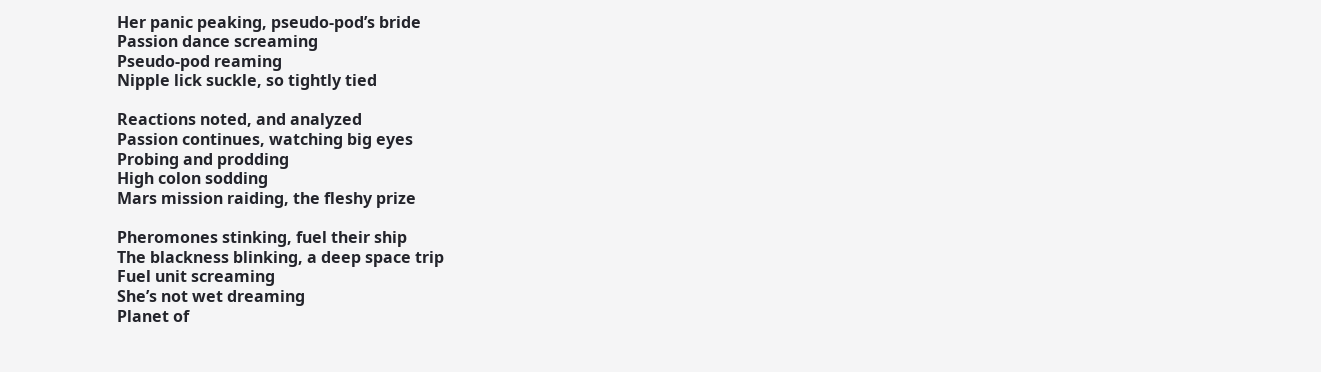Her panic peaking, pseudo-pod’s bride
Passion dance screaming
Pseudo-pod reaming
Nipple lick suckle, so tightly tied

Reactions noted, and analyzed
Passion continues, watching big eyes
Probing and prodding
High colon sodding
Mars mission raiding, the fleshy prize

Pheromones stinking, fuel their ship
The blackness blinking, a deep space trip
Fuel unit screaming
She’s not wet dreaming
Planet of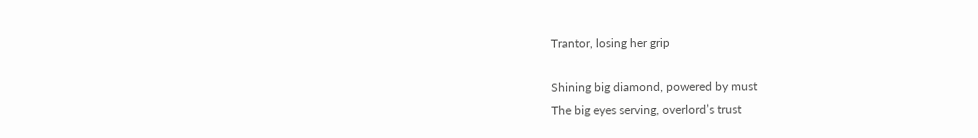Trantor, losing her grip

Shining big diamond, powered by must
The big eyes serving, overlord’s trust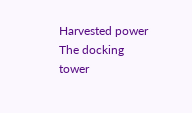Harvested power
The docking tower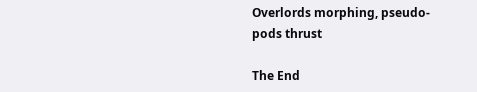Overlords morphing, pseudo-pods thrust

The End